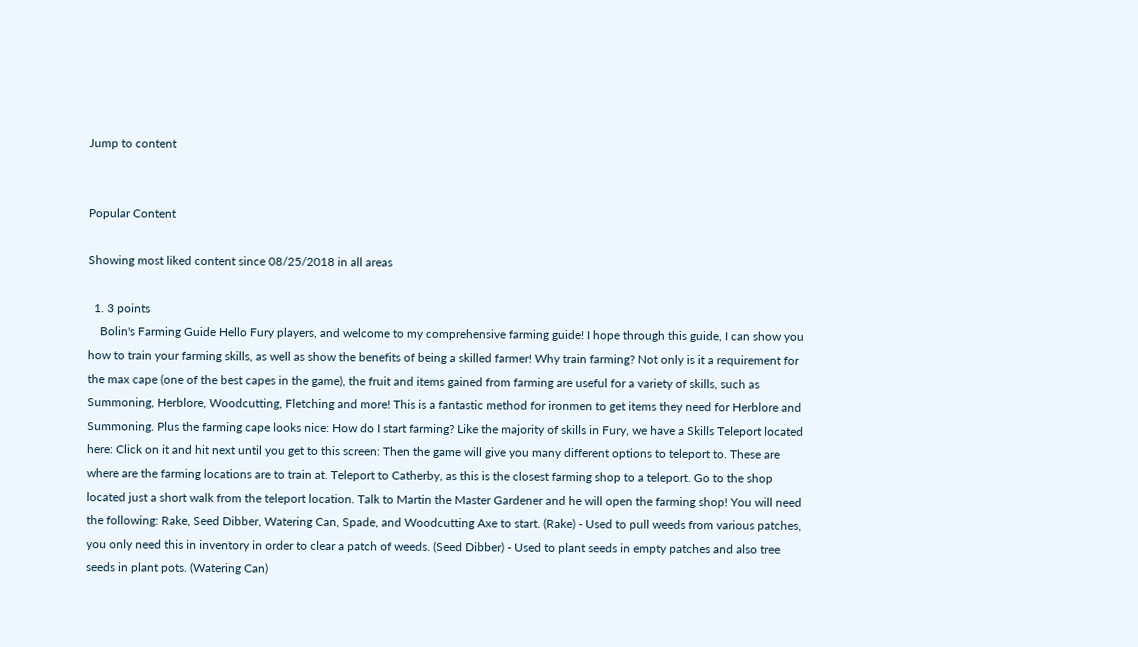Jump to content


Popular Content

Showing most liked content since 08/25/2018 in all areas

  1. 3 points
    Bolin's Farming Guide Hello Fury players, and welcome to my comprehensive farming guide! I hope through this guide, I can show you how to train your farming skills, as well as show the benefits of being a skilled farmer! Why train farming? Not only is it a requirement for the max cape (one of the best capes in the game), the fruit and items gained from farming are useful for a variety of skills, such as Summoning, Herblore, Woodcutting, Fletching and more! This is a fantastic method for ironmen to get items they need for Herblore and Summoning. Plus the farming cape looks nice: How do I start farming? Like the majority of skills in Fury, we have a Skills Teleport located here: Click on it and hit next until you get to this screen: Then the game will give you many different options to teleport to. These are where are the farming locations are to train at. Teleport to Catherby, as this is the closest farming shop to a teleport. Go to the shop located just a short walk from the teleport location. Talk to Martin the Master Gardener and he will open the farming shop! You will need the following: Rake, Seed Dibber, Watering Can, Spade, and Woodcutting Axe to start. (Rake) - Used to pull weeds from various patches, you only need this in inventory in order to clear a patch of weeds. (Seed Dibber) - Used to plant seeds in empty patches and also tree seeds in plant pots. (Watering Can)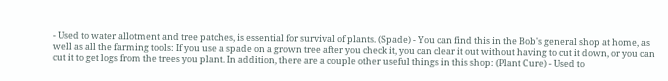- Used to water allotment and tree patches, is essential for survival of plants. (Spade) - You can find this in the Bob's general shop at home, as well as all the farming tools: If you use a spade on a grown tree after you check it, you can clear it out without having to cut it down, or you can cut it to get logs from the trees you plant. In addition, there are a couple other useful things in this shop: (Plant Cure) - Used to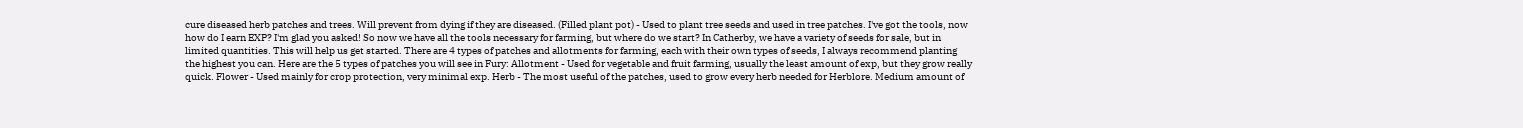cure diseased herb patches and trees. Will prevent from dying if they are diseased. (Filled plant pot) - Used to plant tree seeds and used in tree patches. I've got the tools, now how do I earn EXP? I'm glad you asked! So now we have all the tools necessary for farming, but where do we start? In Catherby, we have a variety of seeds for sale, but in limited quantities. This will help us get started. There are 4 types of patches and allotments for farming, each with their own types of seeds, I always recommend planting the highest you can. Here are the 5 types of patches you will see in Fury: Allotment - Used for vegetable and fruit farming, usually the least amount of exp, but they grow really quick. Flower - Used mainly for crop protection, very minimal exp. Herb - The most useful of the patches, used to grow every herb needed for Herblore. Medium amount of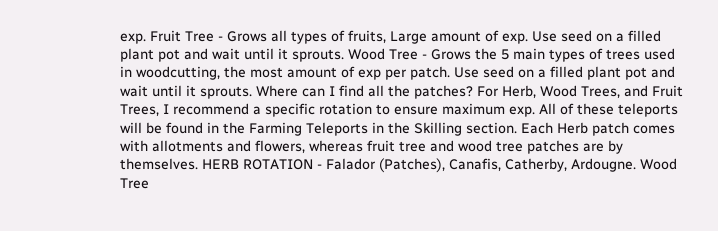exp. Fruit Tree - Grows all types of fruits, Large amount of exp. Use seed on a filled plant pot and wait until it sprouts. Wood Tree - Grows the 5 main types of trees used in woodcutting, the most amount of exp per patch. Use seed on a filled plant pot and wait until it sprouts. Where can I find all the patches? For Herb, Wood Trees, and Fruit Trees, I recommend a specific rotation to ensure maximum exp. All of these teleports will be found in the Farming Teleports in the Skilling section. Each Herb patch comes with allotments and flowers, whereas fruit tree and wood tree patches are by themselves. HERB ROTATION - Falador (Patches), Canafis, Catherby, Ardougne. Wood Tree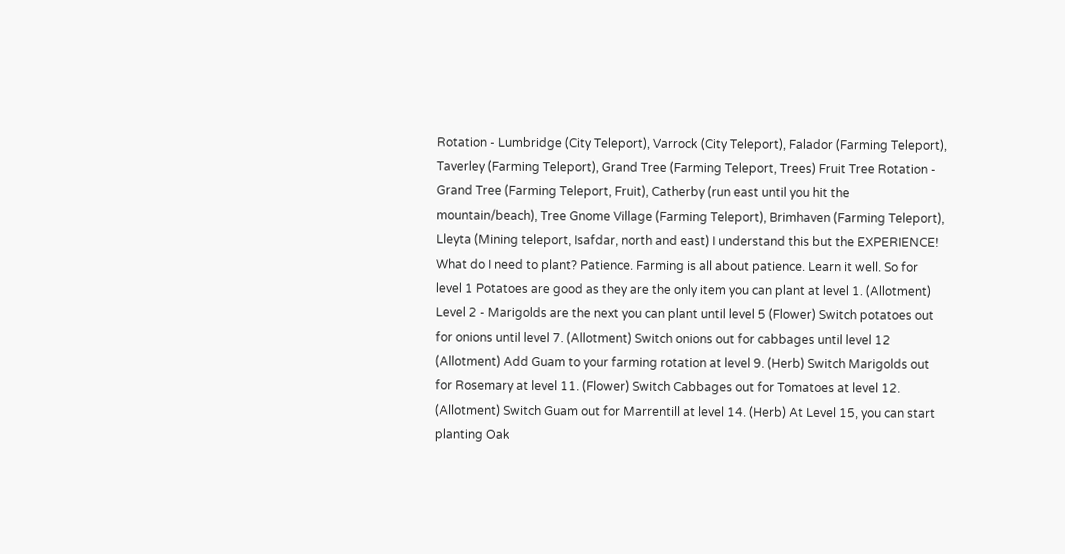Rotation - Lumbridge (City Teleport), Varrock (City Teleport), Falador (Farming Teleport), Taverley (Farming Teleport), Grand Tree (Farming Teleport, Trees) Fruit Tree Rotation - Grand Tree (Farming Teleport, Fruit), Catherby (run east until you hit the mountain/beach), Tree Gnome Village (Farming Teleport), Brimhaven (Farming Teleport), Lleyta (Mining teleport, Isafdar, north and east) I understand this but the EXPERIENCE! What do I need to plant? Patience. Farming is all about patience. Learn it well. So for level 1 Potatoes are good as they are the only item you can plant at level 1. (Allotment) Level 2 - Marigolds are the next you can plant until level 5 (Flower) Switch potatoes out for onions until level 7. (Allotment) Switch onions out for cabbages until level 12 (Allotment) Add Guam to your farming rotation at level 9. (Herb) Switch Marigolds out for Rosemary at level 11. (Flower) Switch Cabbages out for Tomatoes at level 12. (Allotment) Switch Guam out for Marrentill at level 14. (Herb) At Level 15, you can start planting Oak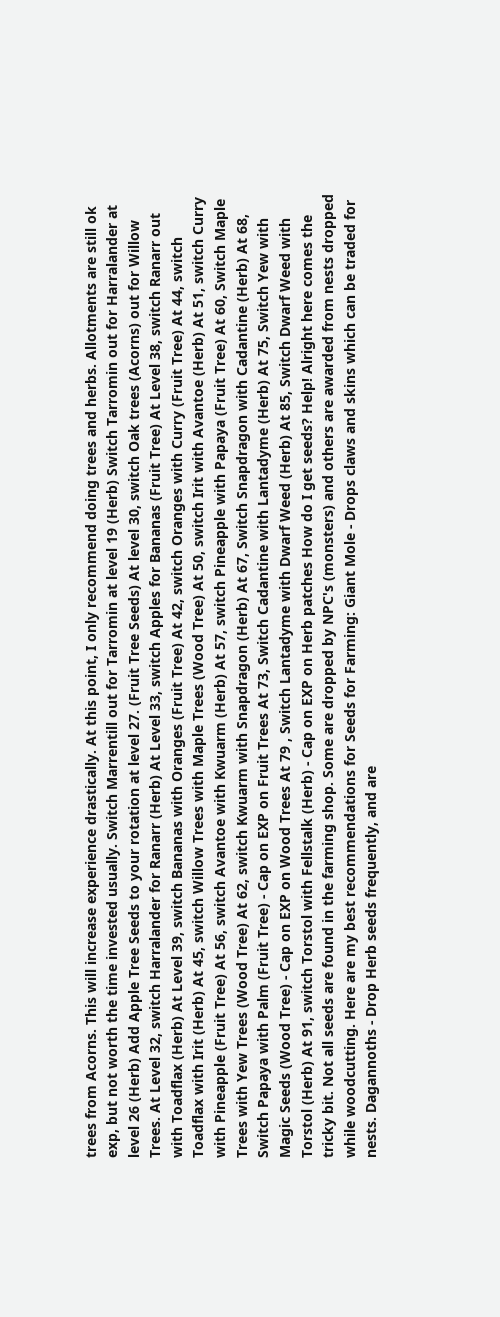trees from Acorns. This will increase experience drastically. At this point, I only recommend doing trees and herbs. Allotments are still ok exp, but not worth the time invested usually. Switch Marrentill out for Tarromin at level 19 (Herb) Switch Tarromin out for Harralander at level 26 (Herb) Add Apple Tree Seeds to your rotation at level 27. (Fruit Tree Seeds) At level 30, switch Oak trees (Acorns) out for Willow Trees. At Level 32, switch Harralander for Ranarr (Herb) At Level 33, switch Apples for Bananas (Fruit Tree) At Level 38, switch Ranarr out with Toadflax (Herb) At Level 39, switch Bananas with Oranges (Fruit Tree) At 42, switch Oranges with Curry (Fruit Tree) At 44, switch Toadflax with Irit (Herb) At 45, switch Willow Trees with Maple Trees (Wood Tree) At 50, switch Irit with Avantoe (Herb) At 51, switch Curry with Pineapple (Fruit Tree) At 56, switch Avantoe with Kwuarm (Herb) At 57, switch Pineapple with Papaya (Fruit Tree) At 60, Switch Maple Trees with Yew Trees (Wood Tree) At 62, switch Kwuarm with Snapdragon (Herb) At 67, Switch Snapdragon with Cadantine (Herb) At 68, Switch Papaya with Palm (Fruit Tree) - Cap on EXP on Fruit Trees At 73, Switch Cadantine with Lantadyme (Herb) At 75, Switch Yew with Magic Seeds (Wood Tree) - Cap on EXP on Wood Trees At 79 , Switch Lantadyme with Dwarf Weed (Herb) At 85, Switch Dwarf Weed with Torstol (Herb) At 91, switch Torstol with Fellstalk (Herb) - Cap on EXP on Herb patches How do I get seeds? Help! Alright here comes the tricky bit. Not all seeds are found in the farming shop. Some are dropped by NPC's (monsters) and others are awarded from nests dropped while woodcutting. Here are my best recommendations for Seeds for Farming: Giant Mole - Drops claws and skins which can be traded for nests. Dagannoths - Drop Herb seeds frequently, and are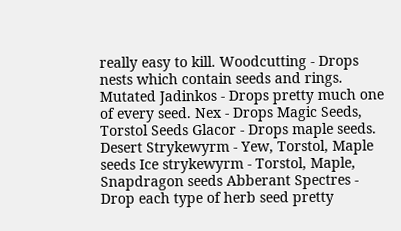really easy to kill. Woodcutting - Drops nests which contain seeds and rings. Mutated Jadinkos - Drops pretty much one of every seed. Nex - Drops Magic Seeds, Torstol Seeds Glacor - Drops maple seeds. Desert Strykewyrm - Yew, Torstol, Maple seeds Ice strykewyrm - Torstol, Maple, Snapdragon seeds Abberant Spectres - Drop each type of herb seed pretty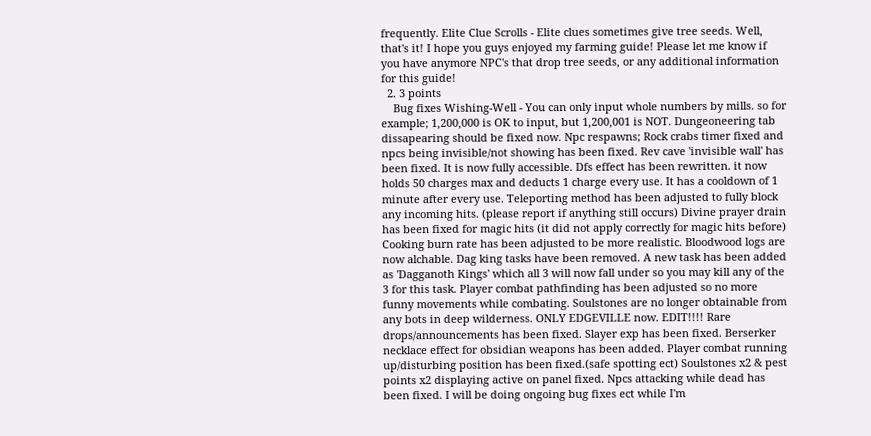frequently. Elite Clue Scrolls - Elite clues sometimes give tree seeds. Well, that's it! I hope you guys enjoyed my farming guide! Please let me know if you have anymore NPC's that drop tree seeds, or any additional information for this guide!
  2. 3 points
    Bug fixes Wishing-Well - You can only input whole numbers by mills. so for example; 1,200,000 is OK to input, but 1,200,001 is NOT. Dungeoneering tab dissapearing should be fixed now. Npc respawns; Rock crabs timer fixed and npcs being invisible/not showing has been fixed. Rev cave 'invisible wall' has been fixed. It is now fully accessible. Dfs effect has been rewritten. it now holds 50 charges max and deducts 1 charge every use. It has a cooldown of 1 minute after every use. Teleporting method has been adjusted to fully block any incoming hits. (please report if anything still occurs) Divine prayer drain has been fixed for magic hits (it did not apply correctly for magic hits before) Cooking burn rate has been adjusted to be more realistic. Bloodwood logs are now alchable. Dag king tasks have been removed. A new task has been added as 'Dagganoth Kings' which all 3 will now fall under so you may kill any of the 3 for this task. Player combat pathfinding has been adjusted so no more funny movements while combating. Soulstones are no longer obtainable from any bots in deep wilderness. ONLY EDGEVILLE now. EDIT!!!! Rare drops/announcements has been fixed. Slayer exp has been fixed. Berserker necklace effect for obsidian weapons has been added. Player combat running up/disturbing position has been fixed.(safe spotting ect) Soulstones x2 & pest points x2 displaying active on panel fixed. Npcs attacking while dead has been fixed. I will be doing ongoing bug fixes ect while I'm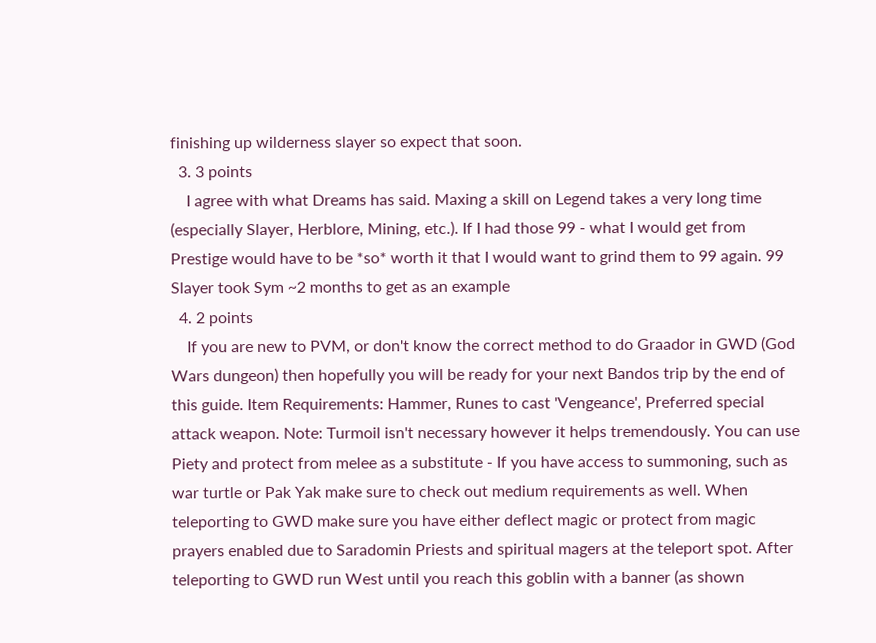finishing up wilderness slayer so expect that soon.
  3. 3 points
    I agree with what Dreams has said. Maxing a skill on Legend takes a very long time (especially Slayer, Herblore, Mining, etc.). If I had those 99 - what I would get from Prestige would have to be *so* worth it that I would want to grind them to 99 again. 99 Slayer took Sym ~2 months to get as an example
  4. 2 points
    If you are new to PVM, or don't know the correct method to do Graador in GWD (God Wars dungeon) then hopefully you will be ready for your next Bandos trip by the end of this guide. Item Requirements: Hammer, Runes to cast 'Vengeance', Preferred special attack weapon. Note: Turmoil isn't necessary however it helps tremendously. You can use Piety and protect from melee as a substitute - If you have access to summoning, such as war turtle or Pak Yak make sure to check out medium requirements as well. When teleporting to GWD make sure you have either deflect magic or protect from magic prayers enabled due to Saradomin Priests and spiritual magers at the teleport spot. After teleporting to GWD run West until you reach this goblin with a banner (as shown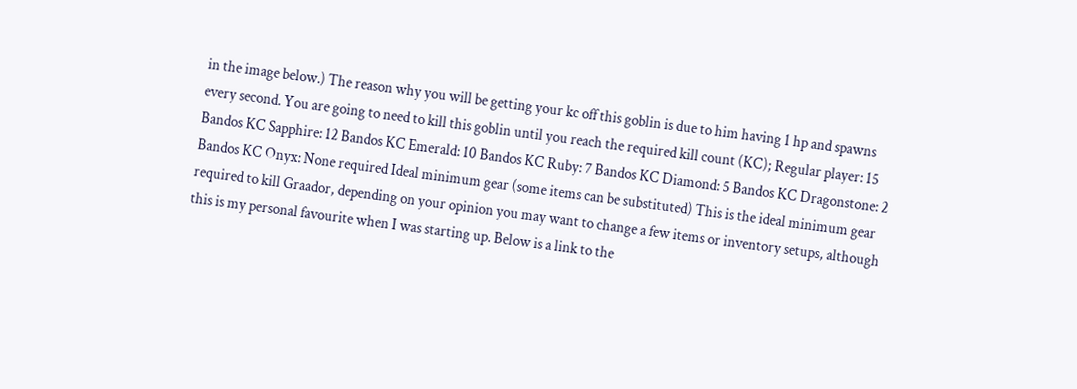in the image below.) The reason why you will be getting your kc off this goblin is due to him having 1 hp and spawns every second. You are going to need to kill this goblin until you reach the required kill count (KC); Regular player: 15 Bandos KC Sapphire: 12 Bandos KC Emerald: 10 Bandos KC Ruby: 7 Bandos KC Diamond: 5 Bandos KC Dragonstone: 2 Bandos KC Onyx: None required Ideal minimum gear (some items can be substituted) This is the ideal minimum gear required to kill Graador, depending on your opinion you may want to change a few items or inventory setups, although this is my personal favourite when I was starting up. Below is a link to the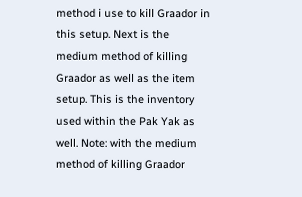method i use to kill Graador in this setup. Next is the medium method of killing Graador as well as the item setup. This is the inventory used within the Pak Yak as well. Note: with the medium method of killing Graador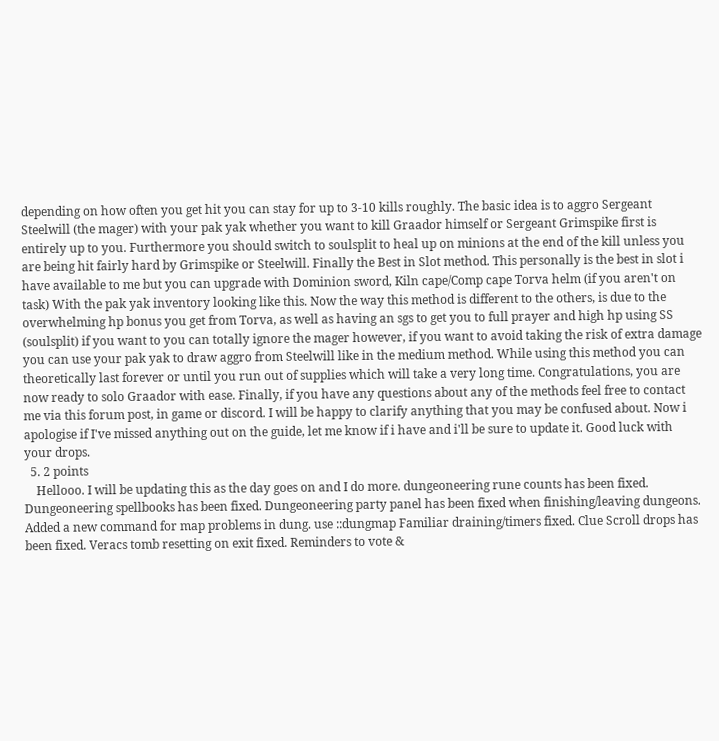depending on how often you get hit you can stay for up to 3-10 kills roughly. The basic idea is to aggro Sergeant Steelwill (the mager) with your pak yak whether you want to kill Graador himself or Sergeant Grimspike first is entirely up to you. Furthermore you should switch to soulsplit to heal up on minions at the end of the kill unless you are being hit fairly hard by Grimspike or Steelwill. Finally the Best in Slot method. This personally is the best in slot i have available to me but you can upgrade with Dominion sword, Kiln cape/Comp cape Torva helm (if you aren't on task) With the pak yak inventory looking like this. Now the way this method is different to the others, is due to the overwhelming hp bonus you get from Torva, as well as having an sgs to get you to full prayer and high hp using SS (soulsplit) if you want to you can totally ignore the mager however, if you want to avoid taking the risk of extra damage you can use your pak yak to draw aggro from Steelwill like in the medium method. While using this method you can theoretically last forever or until you run out of supplies which will take a very long time. Congratulations, you are now ready to solo Graador with ease. Finally, if you have any questions about any of the methods feel free to contact me via this forum post, in game or discord. I will be happy to clarify anything that you may be confused about. Now i apologise if I've missed anything out on the guide, let me know if i have and i'll be sure to update it. Good luck with your drops.
  5. 2 points
    Hellooo. I will be updating this as the day goes on and I do more. dungeoneering rune counts has been fixed. Dungeoneering spellbooks has been fixed. Dungeoneering party panel has been fixed when finishing/leaving dungeons. Added a new command for map problems in dung. use ::dungmap Familiar draining/timers fixed. Clue Scroll drops has been fixed. Veracs tomb resetting on exit fixed. Reminders to vote &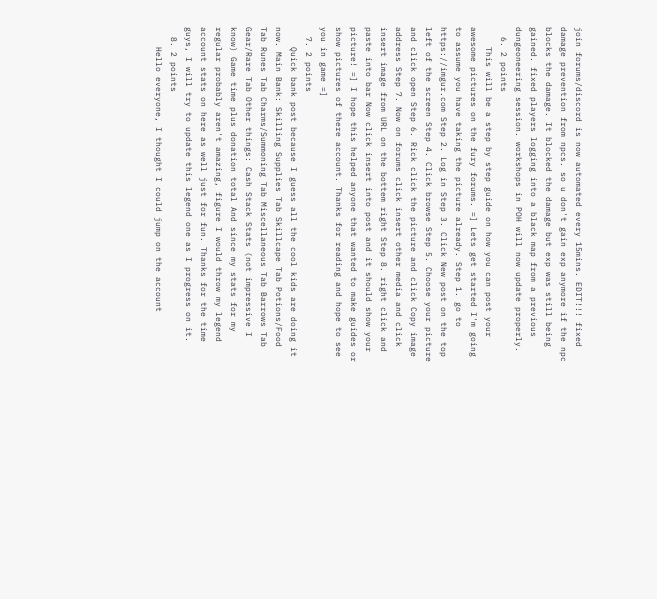join forums/discord is now automated every 15mins. EDIT!!! fixed damage prevention from npcs. so u don't gain exp anymore if the npc blocks the damage. It blocked the damage but exp was still being gained. fixed players logging into a black map from a previous dungeoneering session. workshops in POH will now update properly.
  6. 2 points
    This will be a step by step guide on how you can post your awesome pictures on the fury forums. =] Lets get started I'm going to assume you have taking the picture already. Step 1. go to https://imgur.com Step 2. Log in Step 3. Click New post on the top left of the screen Step 4. Click browse Step 5. Choose your picture and click open Step 6. Rick click the picture and click Copy image address Step 7. Now on forums click insert other media and click insert image from URL on the bottem right Step 8. right click and paste into bar Now click insert into post and it should show your picture! =] I hope this helped anyone that wanted to make guides or show pictures of there account. Thanks for reading and hope to see you in game =]
  7. 2 points
    Quick bank post because I guess all the cool kids are doing it now. Main Bank: Skilling Supplies Tab Skillcape Tab Potions/Food Tab Runes Tab Charms/Summoning Tab Miscellaneous Tab Barrows Tab Gear/Rare Tab Other things: Cash Stack Stats (not impressive I know) Game time plus donation total And since my stats for my regular probably aren't amazing, figure I would throw my legend account stats on here as well just for fun. Thanks for the time guys, I will try to update this legend one as I progress on it.
  8. 2 points
    Hello everyone, I thought I could jump on the account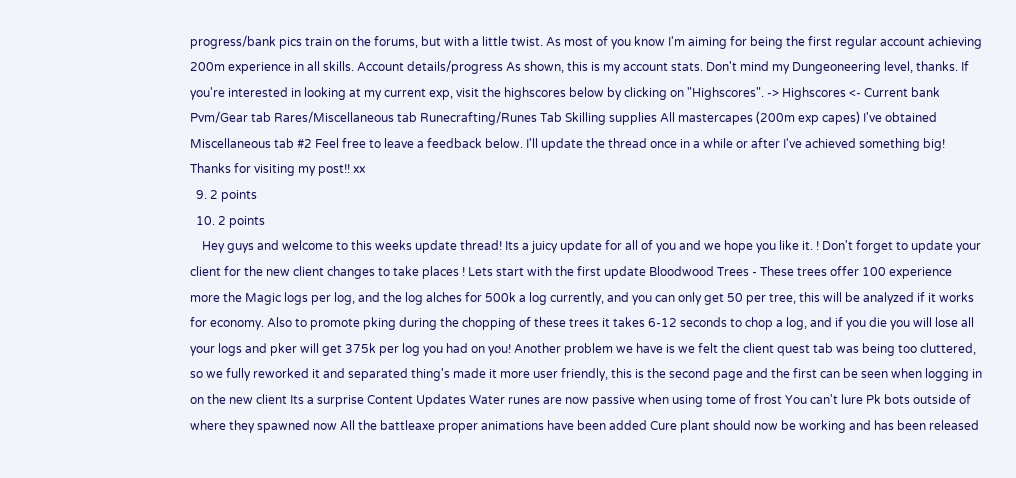progress/bank pics train on the forums, but with a little twist. As most of you know I'm aiming for being the first regular account achieving 200m experience in all skills. Account details/progress As shown, this is my account stats. Don't mind my Dungeoneering level, thanks. If you're interested in looking at my current exp, visit the highscores below by clicking on "Highscores". -> Highscores <- Current bank Pvm/Gear tab Rares/Miscellaneous tab Runecrafting/Runes Tab Skilling supplies All mastercapes (200m exp capes) I've obtained Miscellaneous tab #2 Feel free to leave a feedback below. I'll update the thread once in a while or after I've achieved something big! Thanks for visiting my post!! xx
  9. 2 points
  10. 2 points
    Hey guys and welcome to this weeks update thread! Its a juicy update for all of you and we hope you like it. ! Don't forget to update your client for the new client changes to take places ! Lets start with the first update Bloodwood Trees - These trees offer 100 experience more the Magic logs per log, and the log alches for 500k a log currently, and you can only get 50 per tree, this will be analyzed if it works for economy. Also to promote pking during the chopping of these trees it takes 6-12 seconds to chop a log, and if you die you will lose all your logs and pker will get 375k per log you had on you! Another problem we have is we felt the client quest tab was being too cluttered, so we fully reworked it and separated thing's made it more user friendly, this is the second page and the first can be seen when logging in on the new client Its a surprise Content Updates Water runes are now passive when using tome of frost You can't lure Pk bots outside of where they spawned now All the battleaxe proper animations have been added Cure plant should now be working and has been released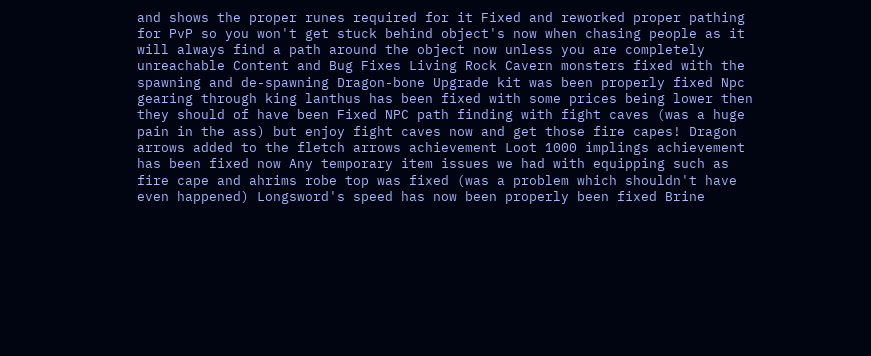and shows the proper runes required for it Fixed and reworked proper pathing for PvP so you won't get stuck behind object's now when chasing people as it will always find a path around the object now unless you are completely unreachable Content and Bug Fixes Living Rock Cavern monsters fixed with the spawning and de-spawning Dragon-bone Upgrade kit was been properly fixed Npc gearing through king lanthus has been fixed with some prices being lower then they should of have been Fixed NPC path finding with fight caves (was a huge pain in the ass) but enjoy fight caves now and get those fire capes! Dragon arrows added to the fletch arrows achievement Loot 1000 implings achievement has been fixed now Any temporary item issues we had with equipping such as fire cape and ahrims robe top was fixed (was a problem which shouldn't have even happened) Longsword's speed has now been properly been fixed Brine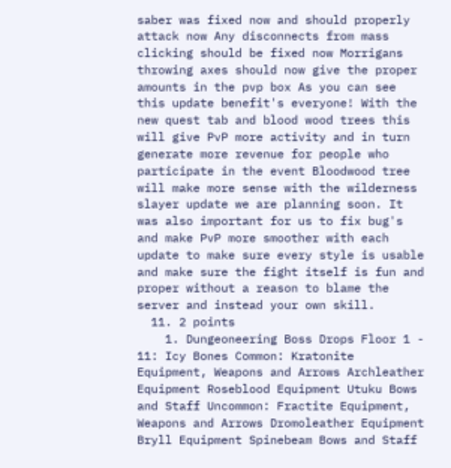saber was fixed now and should properly attack now Any disconnects from mass clicking should be fixed now Morrigans throwing axes should now give the proper amounts in the pvp box As you can see this update benefit's everyone! With the new quest tab and blood wood trees this will give PvP more activity and in turn generate more revenue for people who participate in the event Bloodwood tree will make more sense with the wilderness slayer update we are planning soon. It was also important for us to fix bug's and make PvP more smoother with each update to make sure every style is usable and make sure the fight itself is fun and proper without a reason to blame the server and instead your own skill.
  11. 2 points
    1. Dungeoneering Boss Drops Floor 1 - 11: Icy Bones Common: Kratonite Equipment, Weapons and Arrows Archleather Equipment Roseblood Equipment Utuku Bows and Staff Uncommon: Fractite Equipment, Weapons and Arrows Dromoleather Equipment Bryll Equipment Spinebeam Bows and Staff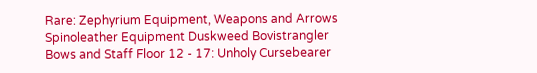Rare: Zephyrium Equipment, Weapons and Arrows Spinoleather Equipment Duskweed Bovistrangler Bows and Staff Floor 12 - 17: Unholy Cursebearer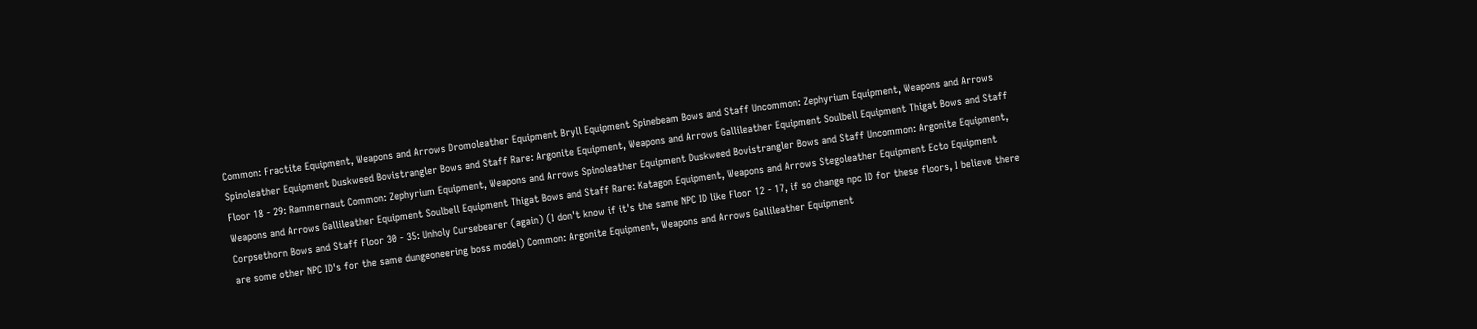Common: Fractite Equipment, Weapons and Arrows Dromoleather Equipment Bryll Equipment Spinebeam Bows and Staff Uncommon: Zephyrium Equipment, Weapons and Arrows Spinoleather Equipment Duskweed Bovistrangler Bows and Staff Rare: Argonite Equipment, Weapons and Arrows Gallileather Equipment Soulbell Equipment Thigat Bows and Staff Floor 18 - 29: Rammernaut Common: Zephyrium Equipment, Weapons and Arrows Spinoleather Equipment Duskweed Bovistrangler Bows and Staff Uncommon: Argonite Equipment, Weapons and Arrows Gallileather Equipment Soulbell Equipment Thigat Bows and Staff Rare: Katagon Equipment, Weapons and Arrows Stegoleather Equipment Ecto Equipment Corpsethorn Bows and Staff Floor 30 - 35: Unholy Cursebearer (again) (I don't know if it's the same NPC ID like Floor 12 - 17, if so change npc ID for these floors, I believe there are some other NPC ID's for the same dungeoneering boss model) Common: Argonite Equipment, Weapons and Arrows Gallileather Equipment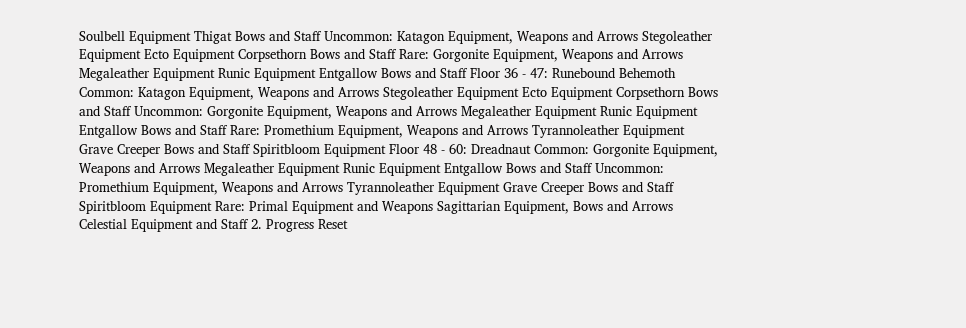Soulbell Equipment Thigat Bows and Staff Uncommon: Katagon Equipment, Weapons and Arrows Stegoleather Equipment Ecto Equipment Corpsethorn Bows and Staff Rare: Gorgonite Equipment, Weapons and Arrows Megaleather Equipment Runic Equipment Entgallow Bows and Staff Floor 36 - 47: Runebound Behemoth Common: Katagon Equipment, Weapons and Arrows Stegoleather Equipment Ecto Equipment Corpsethorn Bows and Staff Uncommon: Gorgonite Equipment, Weapons and Arrows Megaleather Equipment Runic Equipment Entgallow Bows and Staff Rare: Promethium Equipment, Weapons and Arrows Tyrannoleather Equipment Grave Creeper Bows and Staff Spiritbloom Equipment Floor 48 - 60: Dreadnaut Common: Gorgonite Equipment, Weapons and Arrows Megaleather Equipment Runic Equipment Entgallow Bows and Staff Uncommon: Promethium Equipment, Weapons and Arrows Tyrannoleather Equipment Grave Creeper Bows and Staff Spiritbloom Equipment Rare: Primal Equipment and Weapons Sagittarian Equipment, Bows and Arrows Celestial Equipment and Staff 2. Progress Reset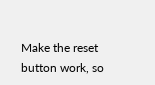Make the reset button work, so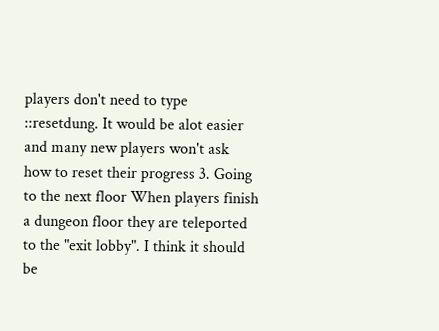players don't need to type ::resetdung. It would be alot easier and many new players won't ask how to reset their progress 3. Going to the next floor When players finish a dungeon floor they are teleported to the "exit lobby". I think it should be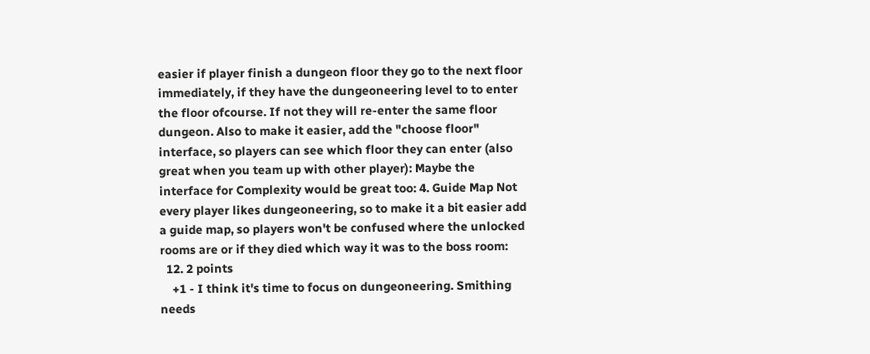easier if player finish a dungeon floor they go to the next floor immediately, if they have the dungeoneering level to to enter the floor ofcourse. If not they will re-enter the same floor dungeon. Also to make it easier, add the "choose floor" interface, so players can see which floor they can enter (also great when you team up with other player): Maybe the interface for Complexity would be great too: 4. Guide Map Not every player likes dungeoneering, so to make it a bit easier add a guide map, so players won't be confused where the unlocked rooms are or if they died which way it was to the boss room:
  12. 2 points
    +1 - I think it's time to focus on dungeoneering. Smithing needs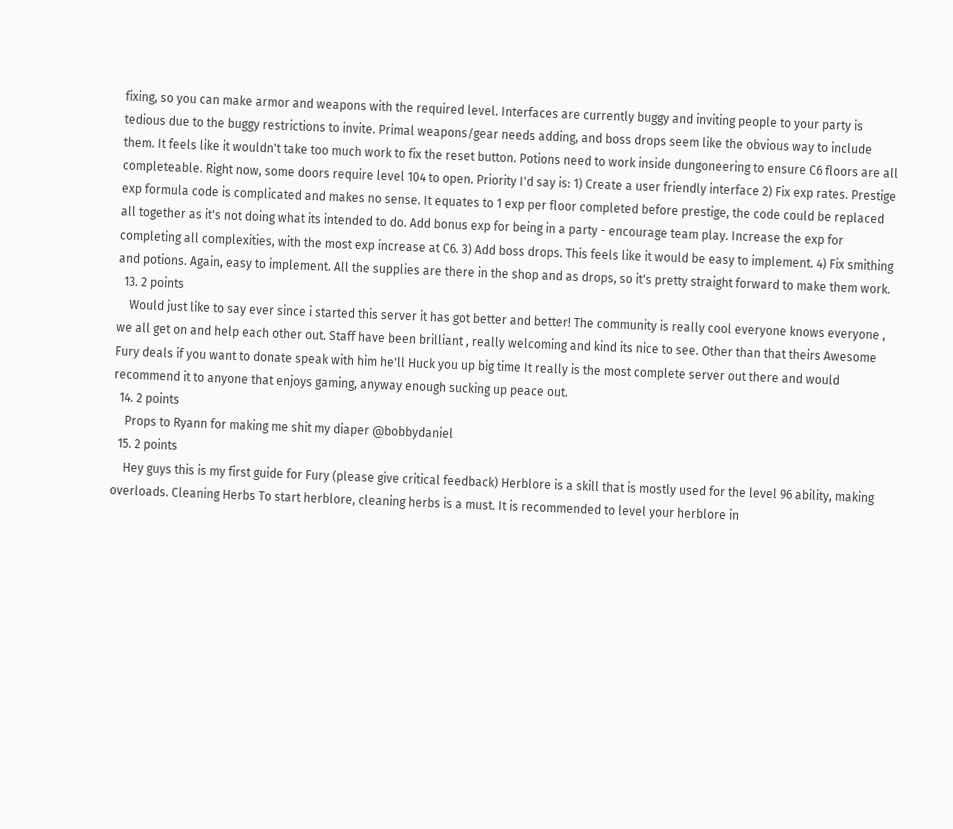fixing, so you can make armor and weapons with the required level. Interfaces are currently buggy and inviting people to your party is tedious due to the buggy restrictions to invite. Primal weapons/gear needs adding, and boss drops seem like the obvious way to include them. It feels like it wouldn't take too much work to fix the reset button. Potions need to work inside dungoneering to ensure C6 floors are all completeable. Right now, some doors require level 104 to open. Priority I'd say is: 1) Create a user friendly interface 2) Fix exp rates. Prestige exp formula code is complicated and makes no sense. It equates to 1 exp per floor completed before prestige, the code could be replaced all together as it's not doing what its intended to do. Add bonus exp for being in a party - encourage team play. Increase the exp for completing all complexities, with the most exp increase at C6. 3) Add boss drops. This feels like it would be easy to implement. 4) Fix smithing and potions. Again, easy to implement. All the supplies are there in the shop and as drops, so it's pretty straight forward to make them work.
  13. 2 points
    Would just like to say ever since i started this server it has got better and better! The community is really cool everyone knows everyone , we all get on and help each other out. Staff have been brilliant , really welcoming and kind its nice to see. Other than that theirs Awesome Fury deals if you want to donate speak with him he'll Huck you up big time It really is the most complete server out there and would recommend it to anyone that enjoys gaming, anyway enough sucking up peace out.
  14. 2 points
    Props to Ryann for making me shit my diaper @bobbydaniel
  15. 2 points
    Hey guys this is my first guide for Fury (please give critical feedback) Herblore is a skill that is mostly used for the level 96 ability, making overloads. Cleaning Herbs To start herblore, cleaning herbs is a must. It is recommended to level your herblore in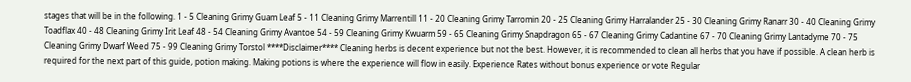stages that will be in the following. 1 - 5 Cleaning Grimy Guam Leaf 5 - 11 Cleaning Grimy Marrentill 11 - 20 Cleaning Grimy Tarromin 20 - 25 Cleaning Grimy Harralander 25 - 30 Cleaning Grimy Ranarr 30 - 40 Cleaning Grimy Toadflax 40 - 48 Cleaning Grimy Irit Leaf 48 - 54 Cleaning Grimy Avantoe 54 - 59 Cleaning Grimy Kwuarm 59 - 65 Cleaning Grimy Snapdragon 65 - 67 Cleaning Grimy Cadantine 67 - 70 Cleaning Grimy Lantadyme 70 - 75 Cleaning Grimy Dwarf Weed 75 - 99 Cleaning Grimy Torstol ****Disclaimer**** Cleaning herbs is decent experience but not the best. However, it is recommended to clean all herbs that you have if possible. A clean herb is required for the next part of this guide, potion making. Making potions is where the experience will flow in easily. Experience Rates without bonus experience or vote Regular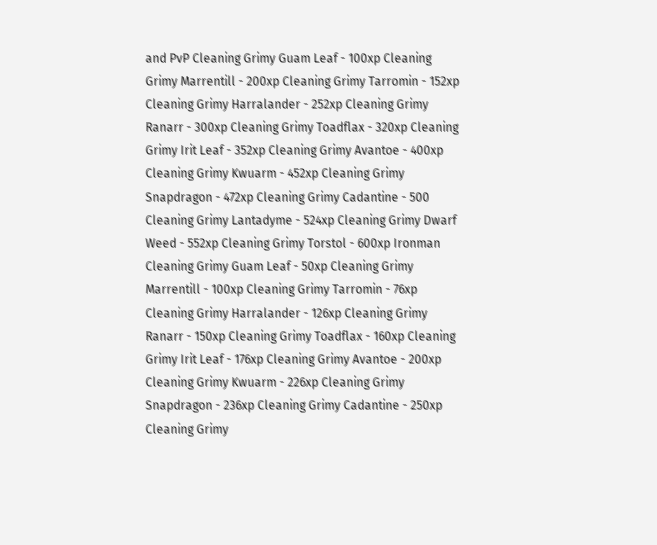and PvP Cleaning Grimy Guam Leaf - 100xp Cleaning Grimy Marrentill - 200xp Cleaning Grimy Tarromin - 152xp Cleaning Grimy Harralander - 252xp Cleaning Grimy Ranarr - 300xp Cleaning Grimy Toadflax - 320xp Cleaning Grimy Irit Leaf - 352xp Cleaning Grimy Avantoe - 400xp Cleaning Grimy Kwuarm - 452xp Cleaning Grimy Snapdragon - 472xp Cleaning Grimy Cadantine - 500 Cleaning Grimy Lantadyme - 524xp Cleaning Grimy Dwarf Weed - 552xp Cleaning Grimy Torstol - 600xp Ironman Cleaning Grimy Guam Leaf - 50xp Cleaning Grimy Marrentill - 100xp Cleaning Grimy Tarromin - 76xp Cleaning Grimy Harralander - 126xp Cleaning Grimy Ranarr - 150xp Cleaning Grimy Toadflax - 160xp Cleaning Grimy Irit Leaf - 176xp Cleaning Grimy Avantoe - 200xp Cleaning Grimy Kwuarm - 226xp Cleaning Grimy Snapdragon - 236xp Cleaning Grimy Cadantine - 250xp Cleaning Grimy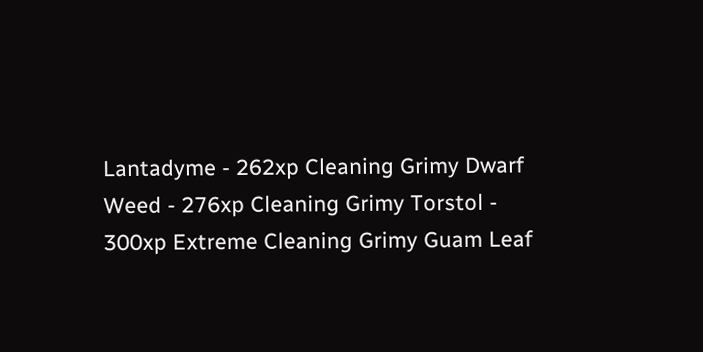Lantadyme - 262xp Cleaning Grimy Dwarf Weed - 276xp Cleaning Grimy Torstol - 300xp Extreme Cleaning Grimy Guam Leaf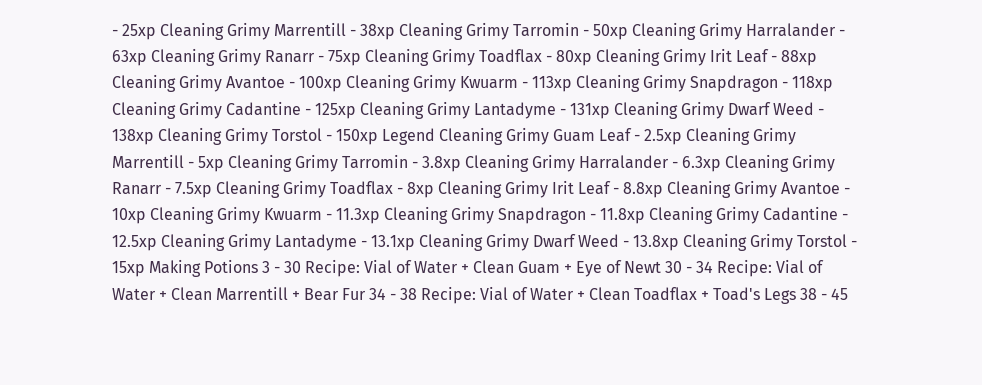- 25xp Cleaning Grimy Marrentill - 38xp Cleaning Grimy Tarromin - 50xp Cleaning Grimy Harralander - 63xp Cleaning Grimy Ranarr - 75xp Cleaning Grimy Toadflax - 80xp Cleaning Grimy Irit Leaf - 88xp Cleaning Grimy Avantoe - 100xp Cleaning Grimy Kwuarm - 113xp Cleaning Grimy Snapdragon - 118xp Cleaning Grimy Cadantine - 125xp Cleaning Grimy Lantadyme - 131xp Cleaning Grimy Dwarf Weed - 138xp Cleaning Grimy Torstol - 150xp Legend Cleaning Grimy Guam Leaf - 2.5xp Cleaning Grimy Marrentill - 5xp Cleaning Grimy Tarromin - 3.8xp Cleaning Grimy Harralander - 6.3xp Cleaning Grimy Ranarr - 7.5xp Cleaning Grimy Toadflax - 8xp Cleaning Grimy Irit Leaf - 8.8xp Cleaning Grimy Avantoe - 10xp Cleaning Grimy Kwuarm - 11.3xp Cleaning Grimy Snapdragon - 11.8xp Cleaning Grimy Cadantine - 12.5xp Cleaning Grimy Lantadyme - 13.1xp Cleaning Grimy Dwarf Weed - 13.8xp Cleaning Grimy Torstol - 15xp Making Potions 3 - 30 Recipe: Vial of Water + Clean Guam + Eye of Newt 30 - 34 Recipe: Vial of Water + Clean Marrentill + Bear Fur 34 - 38 Recipe: Vial of Water + Clean Toadflax + Toad's Legs 38 - 45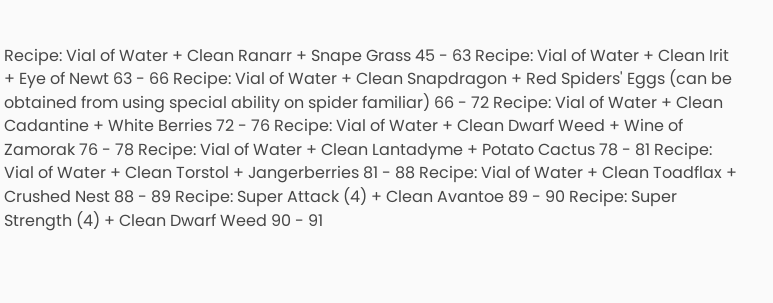Recipe: Vial of Water + Clean Ranarr + Snape Grass 45 - 63 Recipe: Vial of Water + Clean Irit + Eye of Newt 63 - 66 Recipe: Vial of Water + Clean Snapdragon + Red Spiders' Eggs (can be obtained from using special ability on spider familiar) 66 - 72 Recipe: Vial of Water + Clean Cadantine + White Berries 72 - 76 Recipe: Vial of Water + Clean Dwarf Weed + Wine of Zamorak 76 - 78 Recipe: Vial of Water + Clean Lantadyme + Potato Cactus 78 - 81 Recipe: Vial of Water + Clean Torstol + Jangerberries 81 - 88 Recipe: Vial of Water + Clean Toadflax + Crushed Nest 88 - 89 Recipe: Super Attack (4) + Clean Avantoe 89 - 90 Recipe: Super Strength (4) + Clean Dwarf Weed 90 - 91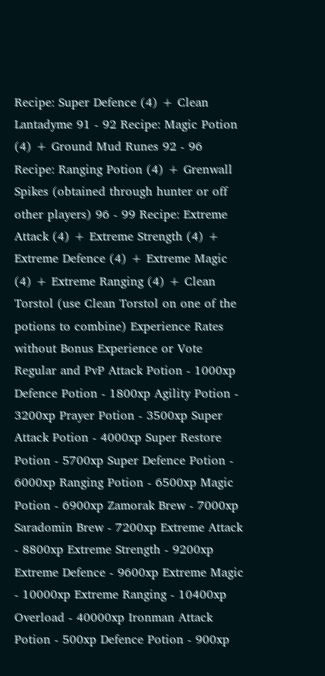Recipe: Super Defence (4) + Clean Lantadyme 91 - 92 Recipe: Magic Potion (4) + Ground Mud Runes 92 - 96 Recipe: Ranging Potion (4) + Grenwall Spikes (obtained through hunter or off other players) 96 - 99 Recipe: Extreme Attack (4) + Extreme Strength (4) + Extreme Defence (4) + Extreme Magic (4) + Extreme Ranging (4) + Clean Torstol (use Clean Torstol on one of the potions to combine) Experience Rates without Bonus Experience or Vote Regular and PvP Attack Potion - 1000xp Defence Potion - 1800xp Agility Potion - 3200xp Prayer Potion - 3500xp Super Attack Potion - 4000xp Super Restore Potion - 5700xp Super Defence Potion - 6000xp Ranging Potion - 6500xp Magic Potion - 6900xp Zamorak Brew - 7000xp Saradomin Brew - 7200xp Extreme Attack - 8800xp Extreme Strength - 9200xp Extreme Defence - 9600xp Extreme Magic - 10000xp Extreme Ranging - 10400xp Overload - 40000xp Ironman Attack Potion - 500xp Defence Potion - 900xp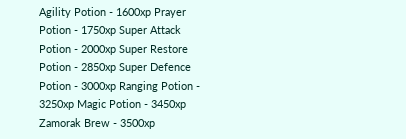Agility Potion - 1600xp Prayer Potion - 1750xp Super Attack Potion - 2000xp Super Restore Potion - 2850xp Super Defence Potion - 3000xp Ranging Potion - 3250xp Magic Potion - 3450xp Zamorak Brew - 3500xp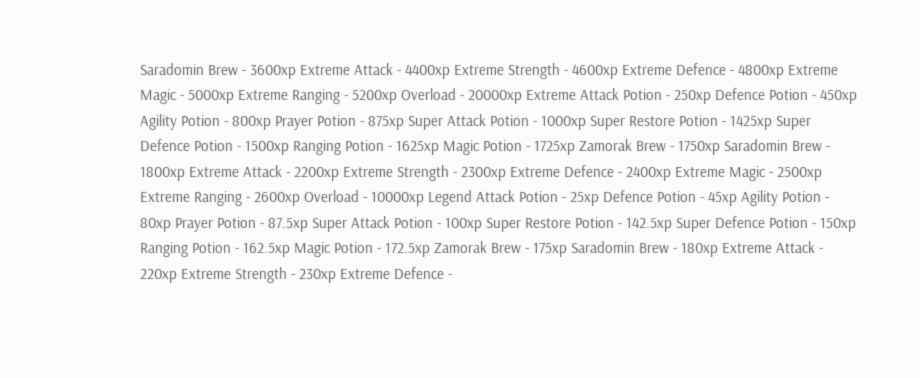Saradomin Brew - 3600xp Extreme Attack - 4400xp Extreme Strength - 4600xp Extreme Defence - 4800xp Extreme Magic - 5000xp Extreme Ranging - 5200xp Overload - 20000xp Extreme Attack Potion - 250xp Defence Potion - 450xp Agility Potion - 800xp Prayer Potion - 875xp Super Attack Potion - 1000xp Super Restore Potion - 1425xp Super Defence Potion - 1500xp Ranging Potion - 1625xp Magic Potion - 1725xp Zamorak Brew - 1750xp Saradomin Brew - 1800xp Extreme Attack - 2200xp Extreme Strength - 2300xp Extreme Defence - 2400xp Extreme Magic - 2500xp Extreme Ranging - 2600xp Overload - 10000xp Legend Attack Potion - 25xp Defence Potion - 45xp Agility Potion - 80xp Prayer Potion - 87.5xp Super Attack Potion - 100xp Super Restore Potion - 142.5xp Super Defence Potion - 150xp Ranging Potion - 162.5xp Magic Potion - 172.5xp Zamorak Brew - 175xp Saradomin Brew - 180xp Extreme Attack - 220xp Extreme Strength - 230xp Extreme Defence -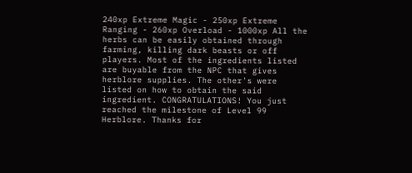240xp Extreme Magic - 250xp Extreme Ranging - 260xp Overload - 1000xp All the herbs can be easily obtained through farming, killing dark beasts or off players. Most of the ingredients listed are buyable from the NPC that gives herblore supplies. The other's were listed on how to obtain the said ingredient. CONGRATULATIONS! You just reached the milestone of Level 99 Herblore. Thanks for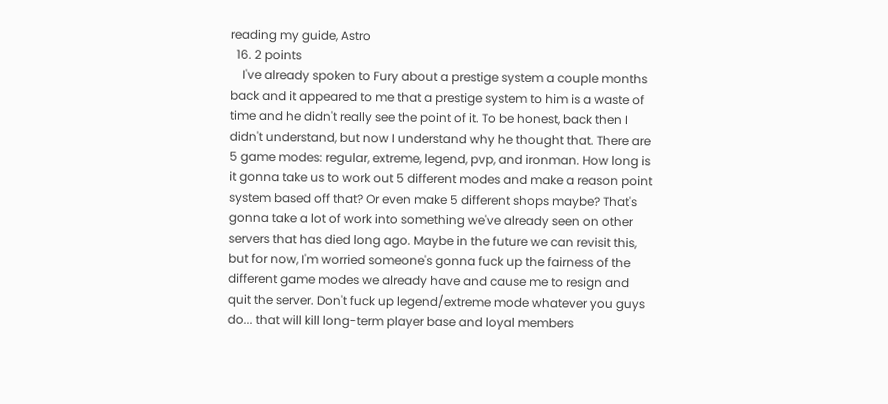reading my guide, Astro
  16. 2 points
    I've already spoken to Fury about a prestige system a couple months back and it appeared to me that a prestige system to him is a waste of time and he didn't really see the point of it. To be honest, back then I didn't understand, but now I understand why he thought that. There are 5 game modes: regular, extreme, legend, pvp, and ironman. How long is it gonna take us to work out 5 different modes and make a reason point system based off that? Or even make 5 different shops maybe? That's gonna take a lot of work into something we've already seen on other servers that has died long ago. Maybe in the future we can revisit this, but for now, I'm worried someone's gonna fuck up the fairness of the different game modes we already have and cause me to resign and quit the server. Don't fuck up legend/extreme mode whatever you guys do... that will kill long-term player base and loyal members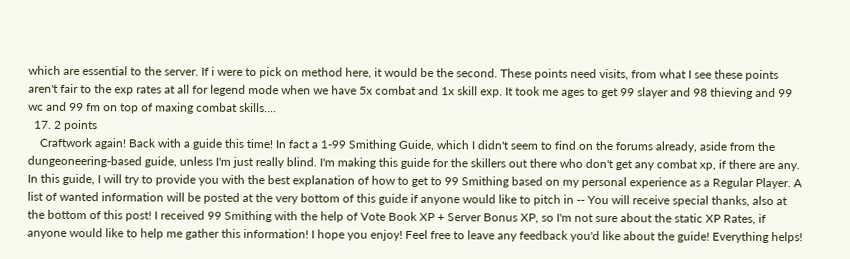which are essential to the server. If i were to pick on method here, it would be the second. These points need visits, from what I see these points aren't fair to the exp rates at all for legend mode when we have 5x combat and 1x skill exp. It took me ages to get 99 slayer and 98 thieving and 99 wc and 99 fm on top of maxing combat skills....
  17. 2 points
    Craftwork again! Back with a guide this time! In fact a 1-99 Smithing Guide, which I didn't seem to find on the forums already, aside from the dungeoneering-based guide, unless I'm just really blind. I'm making this guide for the skillers out there who don't get any combat xp, if there are any. In this guide, I will try to provide you with the best explanation of how to get to 99 Smithing based on my personal experience as a Regular Player. A list of wanted information will be posted at the very bottom of this guide if anyone would like to pitch in -- You will receive special thanks, also at the bottom of this post! I received 99 Smithing with the help of Vote Book XP + Server Bonus XP, so I'm not sure about the static XP Rates, if anyone would like to help me gather this information! I hope you enjoy! Feel free to leave any feedback you'd like about the guide! Everything helps!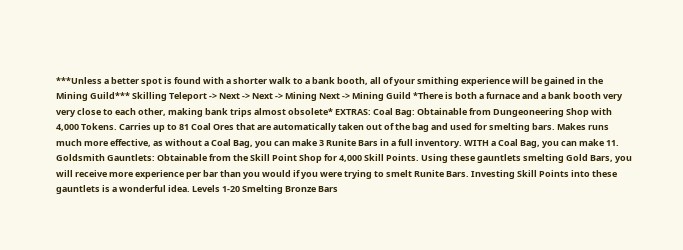***Unless a better spot is found with a shorter walk to a bank booth, all of your smithing experience will be gained in the Mining Guild*** Skilling Teleport -> Next -> Next -> Mining Next -> Mining Guild *There is both a furnace and a bank booth very very close to each other, making bank trips almost obsolete* EXTRAS: Coal Bag: Obtainable from Dungeoneering Shop with 4,000 Tokens. Carries up to 81 Coal Ores that are automatically taken out of the bag and used for smelting bars. Makes runs much more effective, as without a Coal Bag, you can make 3 Runite Bars in a full inventory. WITH a Coal Bag, you can make 11. Goldsmith Gauntlets: Obtainable from the Skill Point Shop for 4,000 Skill Points. Using these gauntlets smelting Gold Bars, you will receive more experience per bar than you would if you were trying to smelt Runite Bars. Investing Skill Points into these gauntlets is a wonderful idea. Levels 1-20 Smelting Bronze Bars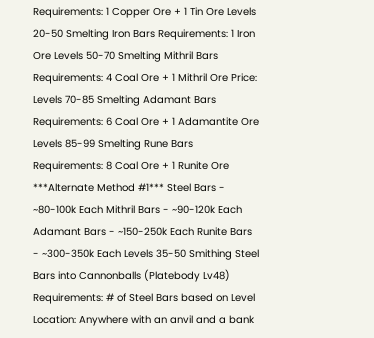Requirements: 1 Copper Ore + 1 Tin Ore Levels 20-50 Smelting Iron Bars Requirements: 1 Iron Ore Levels 50-70 Smelting Mithril Bars Requirements: 4 Coal Ore + 1 Mithril Ore Price: Levels 70-85 Smelting Adamant Bars Requirements: 6 Coal Ore + 1 Adamantite Ore Levels 85-99 Smelting Rune Bars Requirements: 8 Coal Ore + 1 Runite Ore ***Alternate Method #1*** Steel Bars - ~80-100k Each Mithril Bars - ~90-120k Each Adamant Bars - ~150-250k Each Runite Bars - ~300-350k Each Levels 35-50 Smithing Steel Bars into Cannonballs (Platebody Lv48) Requirements: # of Steel Bars based on Level Location: Anywhere with an anvil and a bank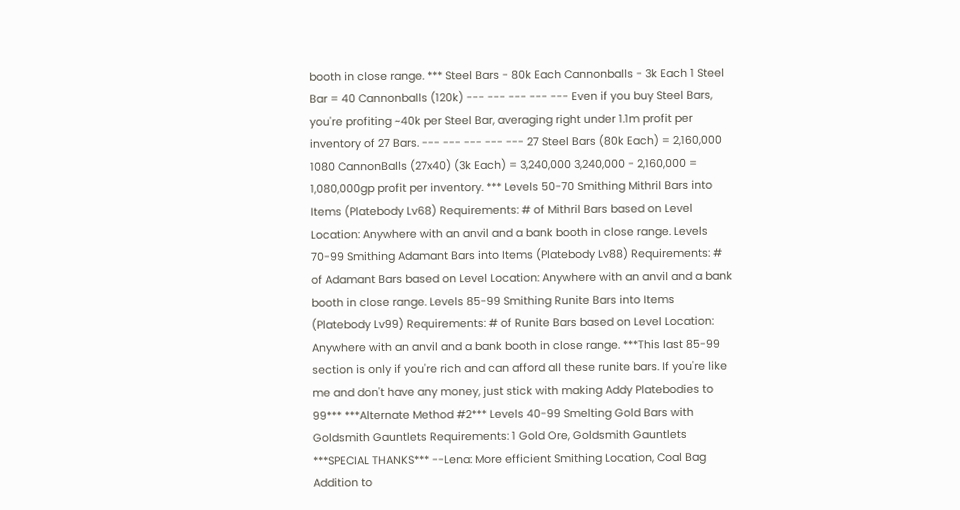booth in close range. *** Steel Bars - 80k Each Cannonballs - 3k Each 1 Steel Bar = 40 Cannonballs (120k) --- --- --- --- --- Even if you buy Steel Bars, you're profiting ~40k per Steel Bar, averaging right under 1.1m profit per inventory of 27 Bars. --- --- --- --- --- 27 Steel Bars (80k Each) = 2,160,000 1080 CannonBalls (27x40) (3k Each) = 3,240,000 3,240,000 - 2,160,000 = 1,080,000gp profit per inventory. *** Levels 50-70 Smithing Mithril Bars into Items (Platebody Lv68) Requirements: # of Mithril Bars based on Level Location: Anywhere with an anvil and a bank booth in close range. Levels 70-99 Smithing Adamant Bars into Items (Platebody Lv88) Requirements: # of Adamant Bars based on Level Location: Anywhere with an anvil and a bank booth in close range. Levels 85-99 Smithing Runite Bars into Items (Platebody Lv99) Requirements: # of Runite Bars based on Level Location: Anywhere with an anvil and a bank booth in close range. ***This last 85-99 section is only if you're rich and can afford all these runite bars. If you're like me and don't have any money, just stick with making Addy Platebodies to 99*** ***Alternate Method #2*** Levels 40-99 Smelting Gold Bars with Goldsmith Gauntlets Requirements: 1 Gold Ore, Goldsmith Gauntlets ***SPECIAL THANKS*** --Lena: More efficient Smithing Location, Coal Bag Addition to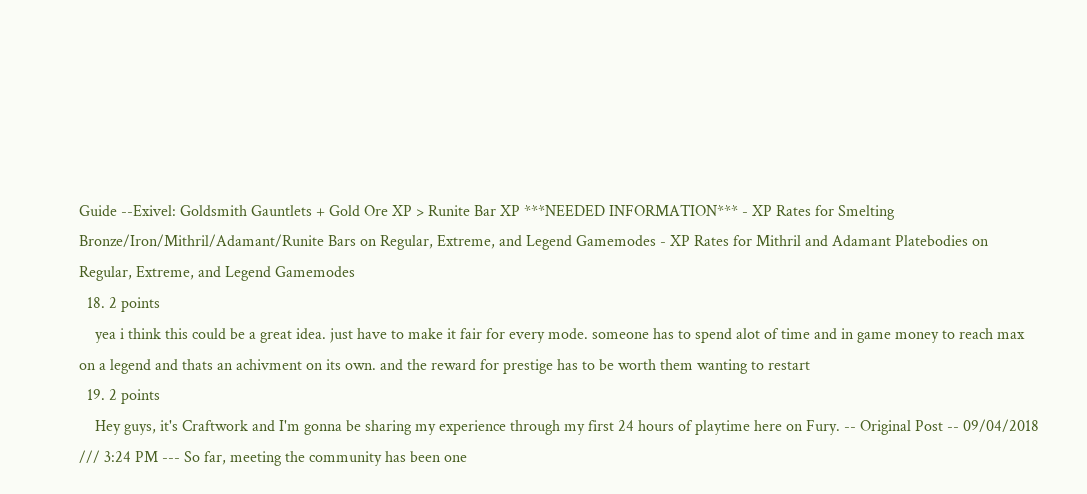Guide --Exivel: Goldsmith Gauntlets + Gold Ore XP > Runite Bar XP ***NEEDED INFORMATION*** - XP Rates for Smelting Bronze/Iron/Mithril/Adamant/Runite Bars on Regular, Extreme, and Legend Gamemodes - XP Rates for Mithril and Adamant Platebodies on Regular, Extreme, and Legend Gamemodes
  18. 2 points
    yea i think this could be a great idea. just have to make it fair for every mode. someone has to spend alot of time and in game money to reach max on a legend and thats an achivment on its own. and the reward for prestige has to be worth them wanting to restart
  19. 2 points
    Hey guys, it's Craftwork and I'm gonna be sharing my experience through my first 24 hours of playtime here on Fury. -- Original Post -- 09/04/2018 /// 3:24 PM --- So far, meeting the community has been one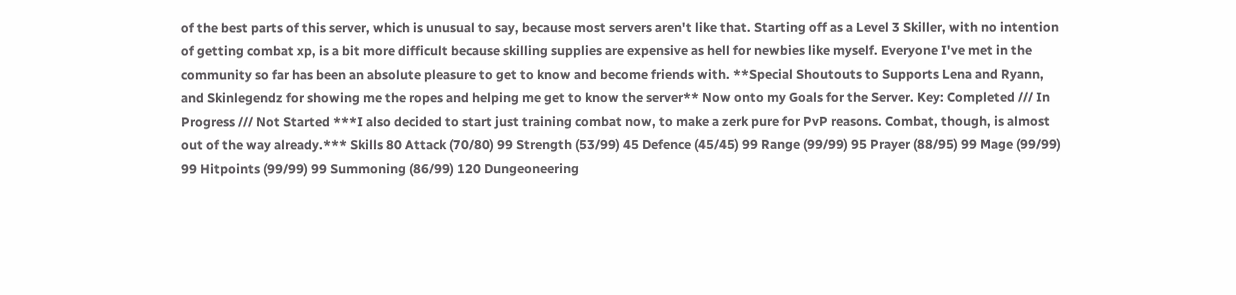of the best parts of this server, which is unusual to say, because most servers aren't like that. Starting off as a Level 3 Skiller, with no intention of getting combat xp, is a bit more difficult because skilling supplies are expensive as hell for newbies like myself. Everyone I've met in the community so far has been an absolute pleasure to get to know and become friends with. **Special Shoutouts to Supports Lena and Ryann, and Skinlegendz for showing me the ropes and helping me get to know the server** Now onto my Goals for the Server. Key: Completed /// In Progress /// Not Started ***I also decided to start just training combat now, to make a zerk pure for PvP reasons. Combat, though, is almost out of the way already.*** Skills 80 Attack (70/80) 99 Strength (53/99) 45 Defence (45/45) 99 Range (99/99) 95 Prayer (88/95) 99 Mage (99/99) 99 Hitpoints (99/99) 99 Summoning (86/99) 120 Dungeoneering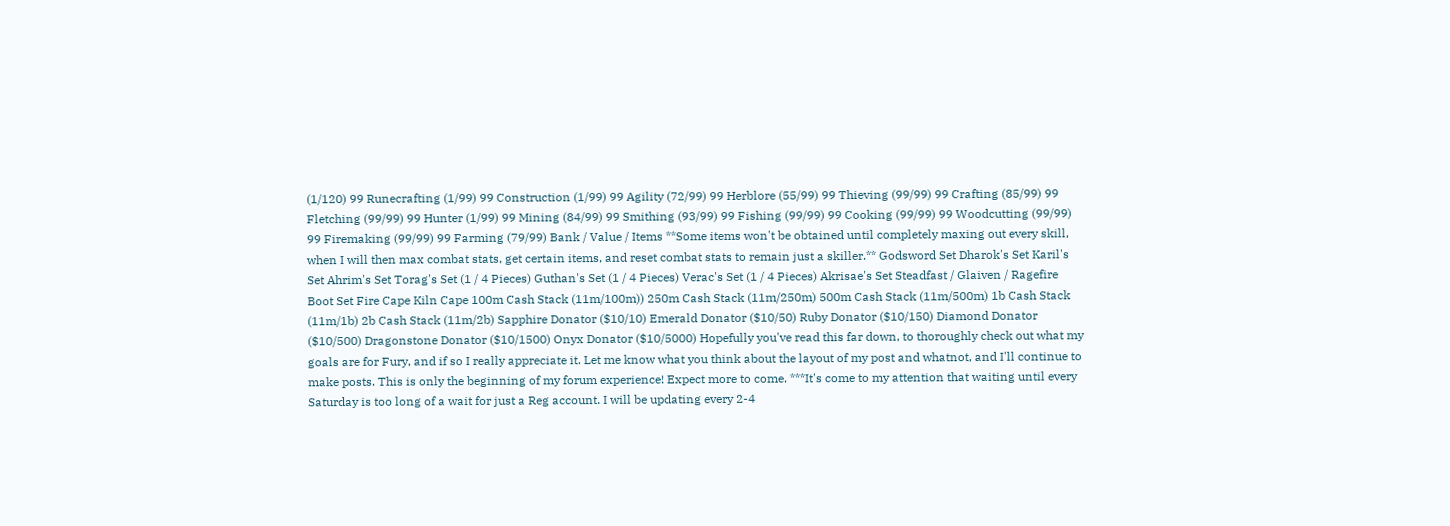(1/120) 99 Runecrafting (1/99) 99 Construction (1/99) 99 Agility (72/99) 99 Herblore (55/99) 99 Thieving (99/99) 99 Crafting (85/99) 99 Fletching (99/99) 99 Hunter (1/99) 99 Mining (84/99) 99 Smithing (93/99) 99 Fishing (99/99) 99 Cooking (99/99) 99 Woodcutting (99/99) 99 Firemaking (99/99) 99 Farming (79/99) Bank / Value / Items **Some items won't be obtained until completely maxing out every skill, when I will then max combat stats, get certain items, and reset combat stats to remain just a skiller.** Godsword Set Dharok's Set Karil's Set Ahrim's Set Torag's Set (1 / 4 Pieces) Guthan's Set (1 / 4 Pieces) Verac's Set (1 / 4 Pieces) Akrisae's Set Steadfast / Glaiven / Ragefire Boot Set Fire Cape Kiln Cape 100m Cash Stack (11m/100m)) 250m Cash Stack (11m/250m) 500m Cash Stack (11m/500m) 1b Cash Stack (11m/1b) 2b Cash Stack (11m/2b) Sapphire Donator ($10/10) Emerald Donator ($10/50) Ruby Donator ($10/150) Diamond Donator ($10/500) Dragonstone Donator ($10/1500) Onyx Donator ($10/5000) Hopefully you've read this far down, to thoroughly check out what my goals are for Fury, and if so I really appreciate it. Let me know what you think about the layout of my post and whatnot, and I'll continue to make posts. This is only the beginning of my forum experience! Expect more to come. ***It's come to my attention that waiting until every Saturday is too long of a wait for just a Reg account. I will be updating every 2-4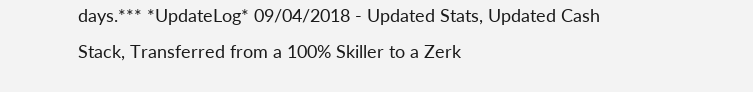days.*** *UpdateLog* 09/04/2018 - Updated Stats, Updated Cash Stack, Transferred from a 100% Skiller to a Zerk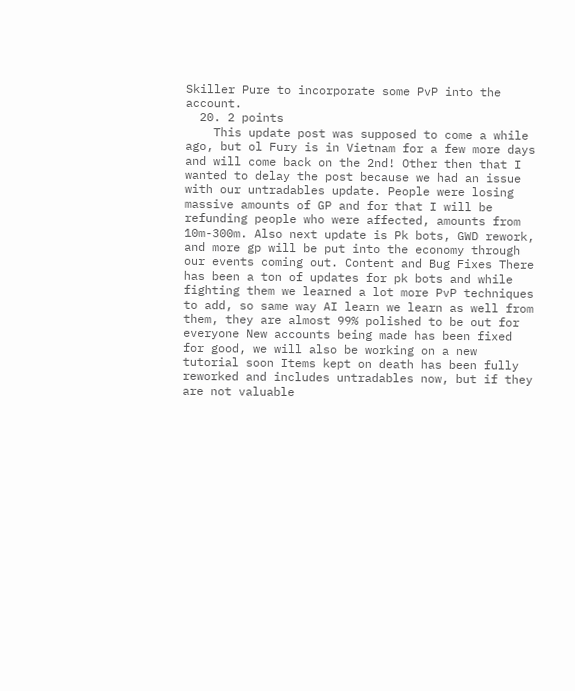Skiller Pure to incorporate some PvP into the account.
  20. 2 points
    This update post was supposed to come a while ago, but ol Fury is in Vietnam for a few more days and will come back on the 2nd! Other then that I wanted to delay the post because we had an issue with our untradables update. People were losing massive amounts of GP and for that I will be refunding people who were affected, amounts from 10m-300m. Also next update is Pk bots, GWD rework, and more gp will be put into the economy through our events coming out. Content and Bug Fixes There has been a ton of updates for pk bots and while fighting them we learned a lot more PvP techniques to add, so same way AI learn we learn as well from them, they are almost 99% polished to be out for everyone New accounts being made has been fixed for good, we will also be working on a new tutorial soon Items kept on death has been fully reworked and includes untradables now, but if they are not valuable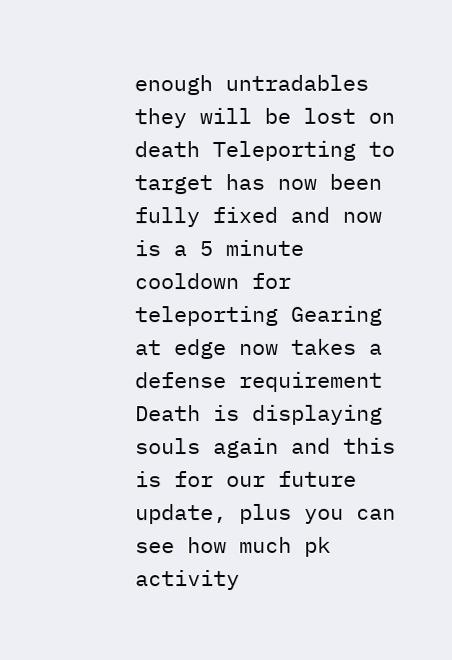enough untradables they will be lost on death Teleporting to target has now been fully fixed and now is a 5 minute cooldown for teleporting Gearing at edge now takes a defense requirement Death is displaying souls again and this is for our future update, plus you can see how much pk activity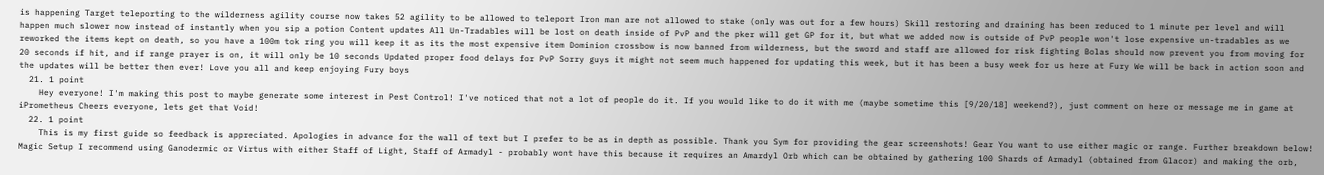is happening Target teleporting to the wilderness agility course now takes 52 agility to be allowed to teleport Iron man are not allowed to stake (only was out for a few hours) Skill restoring and draining has been reduced to 1 minute per level and will happen much slower now instead of instantly when you sip a potion Content updates All Un-Tradables will be lost on death inside of PvP and the pker will get GP for it, but what we added now is outside of PvP people won't lose expensive un-tradables as we reworked the items kept on death, so you have a 100m tok ring you will keep it as its the most expensive item Dominion crossbow is now banned from wilderness, but the sword and staff are allowed for risk fighting Bolas should now prevent you from moving for 20 seconds if hit, and if range prayer is on, it will only be 10 seconds Updated proper food delays for PvP Sorry guys it might not seem much happened for updating this week, but it has been a busy week for us here at Fury We will be back in action soon and the updates will be better then ever! Love you all and keep enjoying Fury boys
  21. 1 point
    Hey everyone! I'm making this post to maybe generate some interest in Pest Control! I've noticed that not a lot of people do it. If you would like to do it with me (maybe sometime this [9/20/18] weekend?), just comment on here or message me in game at iPrometheus Cheers everyone, lets get that Void!
  22. 1 point
    This is my first guide so feedback is appreciated. Apologies in advance for the wall of text but I prefer to be as in depth as possible. Thank you Sym for providing the gear screenshots! Gear You want to use either magic or range. Further breakdown below! Magic Setup I recommend using Ganodermic or Virtus with either Staff of Light, Staff of Armadyl - probably wont have this because it requires an Amardyl Orb which can be obtained by gathering 100 Shards of Armadyl (obtained from Glacor) and making the orb,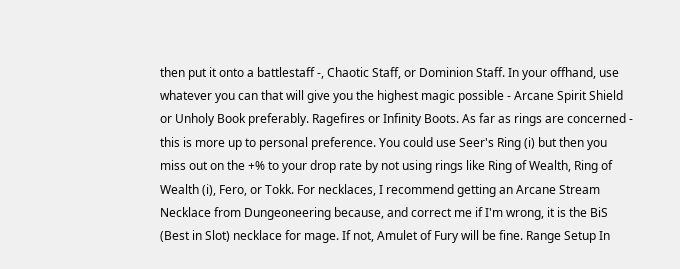then put it onto a battlestaff -, Chaotic Staff, or Dominion Staff. In your offhand, use whatever you can that will give you the highest magic possible - Arcane Spirit Shield or Unholy Book preferably. Ragefires or Infinity Boots. As far as rings are concerned - this is more up to personal preference. You could use Seer's Ring (i) but then you miss out on the +% to your drop rate by not using rings like Ring of Wealth, Ring of Wealth (i), Fero, or Tokk. For necklaces, I recommend getting an Arcane Stream Necklace from Dungeoneering because, and correct me if I'm wrong, it is the BiS (Best in Slot) necklace for mage. If not, Amulet of Fury will be fine. Range Setup In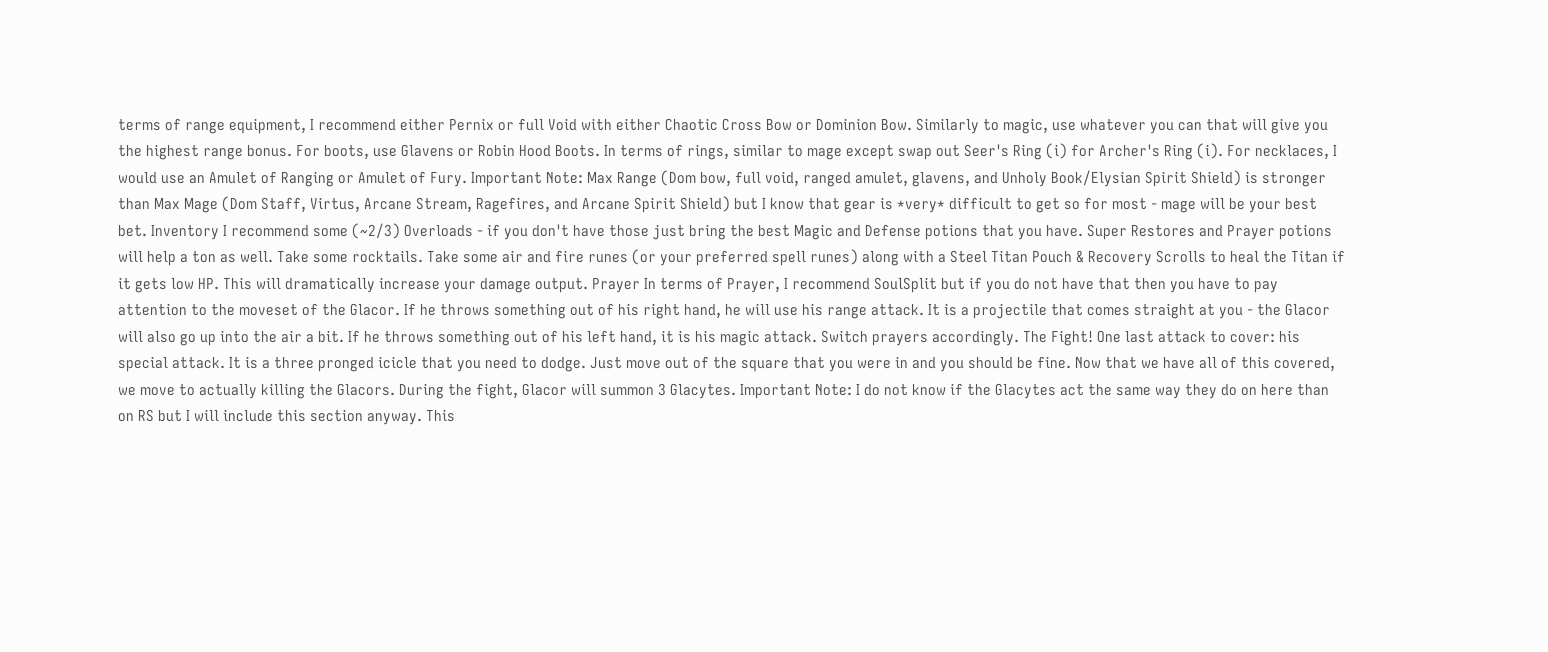terms of range equipment, I recommend either Pernix or full Void with either Chaotic Cross Bow or Dominion Bow. Similarly to magic, use whatever you can that will give you the highest range bonus. For boots, use Glavens or Robin Hood Boots. In terms of rings, similar to mage except swap out Seer's Ring (i) for Archer's Ring (i). For necklaces, I would use an Amulet of Ranging or Amulet of Fury. Important Note: Max Range (Dom bow, full void, ranged amulet, glavens, and Unholy Book/Elysian Spirit Shield) is stronger than Max Mage (Dom Staff, Virtus, Arcane Stream, Ragefires, and Arcane Spirit Shield) but I know that gear is *very* difficult to get so for most - mage will be your best bet. Inventory I recommend some (~2/3) Overloads - if you don't have those just bring the best Magic and Defense potions that you have. Super Restores and Prayer potions will help a ton as well. Take some rocktails. Take some air and fire runes (or your preferred spell runes) along with a Steel Titan Pouch & Recovery Scrolls to heal the Titan if it gets low HP. This will dramatically increase your damage output. Prayer In terms of Prayer, I recommend SoulSplit but if you do not have that then you have to pay attention to the moveset of the Glacor. If he throws something out of his right hand, he will use his range attack. It is a projectile that comes straight at you - the Glacor will also go up into the air a bit. If he throws something out of his left hand, it is his magic attack. Switch prayers accordingly. The Fight! One last attack to cover: his special attack. It is a three pronged icicle that you need to dodge. Just move out of the square that you were in and you should be fine. Now that we have all of this covered, we move to actually killing the Glacors. During the fight, Glacor will summon 3 Glacytes. Important Note: I do not know if the Glacytes act the same way they do on here than on RS but I will include this section anyway. This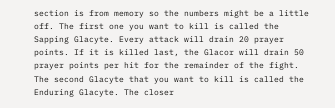section is from memory so the numbers might be a little off. The first one you want to kill is called the Sapping Glacyte. Every attack will drain 20 prayer points. If it is killed last, the Glacor will drain 50 prayer points per hit for the remainder of the fight. The second Glacyte that you want to kill is called the Enduring Glacyte. The closer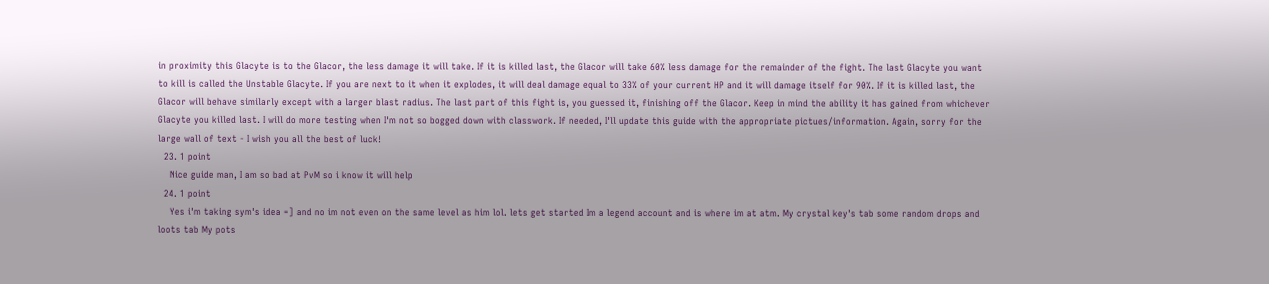in proximity this Glacyte is to the Glacor, the less damage it will take. If it is killed last, the Glacor will take 60% less damage for the remainder of the fight. The last Glacyte you want to kill is called the Unstable Glacyte. If you are next to it when it explodes, it will deal damage equal to 33% of your current HP and it will damage itself for 90%. If it is killed last, the Glacor will behave similarly except with a larger blast radius. The last part of this fight is, you guessed it, finishing off the Glacor. Keep in mind the ability it has gained from whichever Glacyte you killed last. I will do more testing when I'm not so bogged down with classwork. If needed, I'll update this guide with the appropriate pictues/information. Again, sorry for the large wall of text - I wish you all the best of luck!
  23. 1 point
    Nice guide man, I am so bad at PvM so i know it will help
  24. 1 point
    Yes i'm taking sym's idea =] and no im not even on the same level as him lol. lets get started Im a legend account and is where im at atm. My crystal key's tab some random drops and loots tab My pots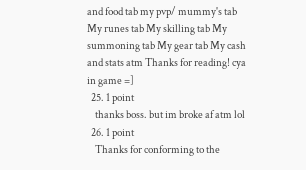and food tab my pvp/ mummy's tab My runes tab My skilling tab My summoning tab My gear tab My cash and stats atm Thanks for reading! cya in game =]
  25. 1 point
    thanks boss. but im broke af atm lol
  26. 1 point
    Thanks for conforming to the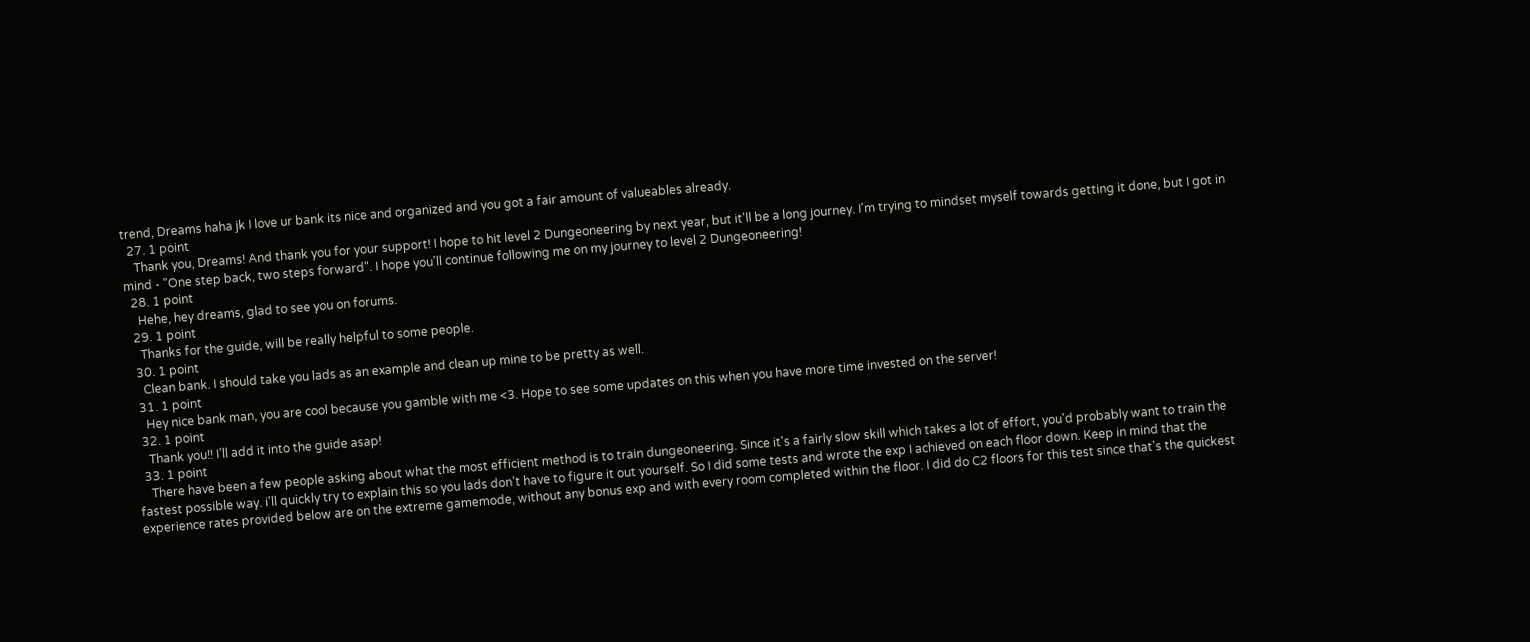trend, Dreams haha jk I love ur bank its nice and organized and you got a fair amount of valueables already.
  27. 1 point
    Thank you, Dreams! And thank you for your support! I hope to hit level 2 Dungeoneering by next year, but it'll be a long journey. I'm trying to mindset myself towards getting it done, but I got in mind - "One step back, two steps forward". I hope you'll continue following me on my journey to level 2 Dungeoneering!
  28. 1 point
    Hehe, hey dreams, glad to see you on forums.
  29. 1 point
    Thanks for the guide, will be really helpful to some people.
  30. 1 point
    Clean bank. I should take you lads as an example and clean up mine to be pretty as well.
  31. 1 point
    Hey nice bank man, you are cool because you gamble with me <3. Hope to see some updates on this when you have more time invested on the server!
  32. 1 point
    Thank you!! I’ll add it into the guide asap!
  33. 1 point
    There have been a few people asking about what the most efficient method is to train dungeoneering. Since it's a fairly slow skill which takes a lot of effort, you'd probably want to train the fastest possible way. i'll quickly try to explain this so you lads don't have to figure it out yourself. So I did some tests and wrote the exp I achieved on each floor down. Keep in mind that the experience rates provided below are on the extreme gamemode, without any bonus exp and with every room completed within the floor. I did do C2 floors for this test since that's the quickest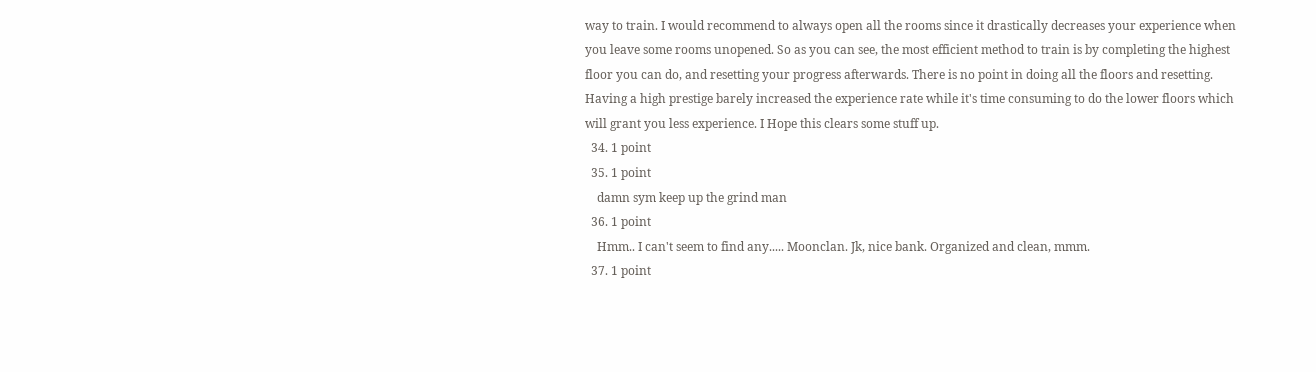way to train. I would recommend to always open all the rooms since it drastically decreases your experience when you leave some rooms unopened. So as you can see, the most efficient method to train is by completing the highest floor you can do, and resetting your progress afterwards. There is no point in doing all the floors and resetting. Having a high prestige barely increased the experience rate while it's time consuming to do the lower floors which will grant you less experience. I Hope this clears some stuff up.
  34. 1 point
  35. 1 point
    damn sym keep up the grind man
  36. 1 point
    Hmm.. I can't seem to find any..... Moonclan. Jk, nice bank. Organized and clean, mmm.
  37. 1 point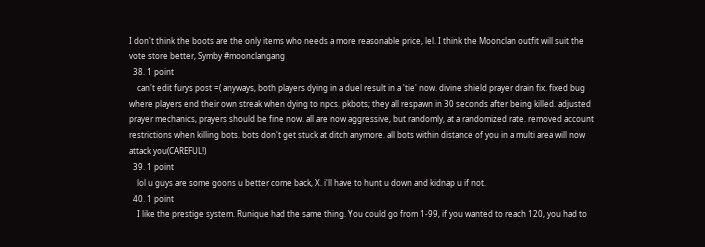I don't think the boots are the only items who needs a more reasonable price, lel. I think the Moonclan outfit will suit the vote store better, Symby #moonclangang
  38. 1 point
    can't edit furys post =( anyways, both players dying in a duel result in a 'tie' now. divine shield prayer drain fix. fixed bug where players end their own streak when dying to npcs. pkbots; they all respawn in 30 seconds after being killed. adjusted prayer mechanics, prayers should be fine now. all are now aggressive, but randomly, at a randomized rate. removed account restrictions when killing bots. bots don't get stuck at ditch anymore. all bots within distance of you in a multi area will now attack you(CAREFUL!)
  39. 1 point
    lol u guys are some goons u better come back, X. i'll have to hunt u down and kidnap u if not.
  40. 1 point
    I like the prestige system. Runique had the same thing. You could go from 1-99, if you wanted to reach 120, you had to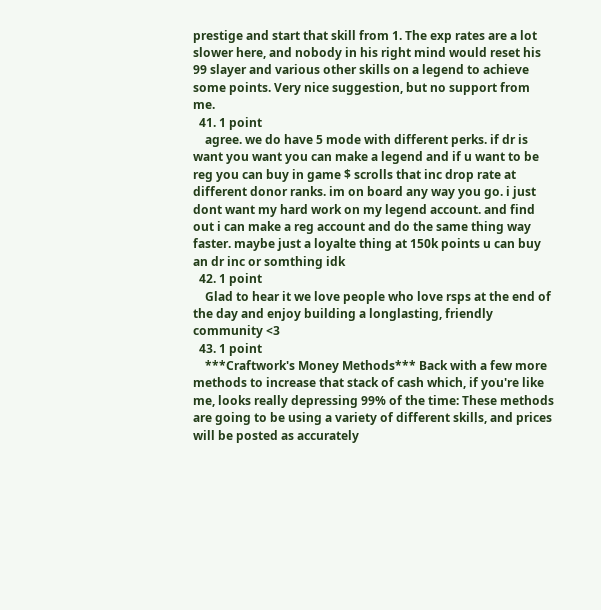prestige and start that skill from 1. The exp rates are a lot slower here, and nobody in his right mind would reset his 99 slayer and various other skills on a legend to achieve some points. Very nice suggestion, but no support from me.
  41. 1 point
    agree. we do have 5 mode with different perks. if dr is want you want you can make a legend and if u want to be reg you can buy in game $ scrolls that inc drop rate at different donor ranks. im on board any way you go. i just dont want my hard work on my legend account. and find out i can make a reg account and do the same thing way faster. maybe just a loyalte thing at 150k points u can buy an dr inc or somthing idk
  42. 1 point
    Glad to hear it we love people who love rsps at the end of the day and enjoy building a longlasting, friendly community <3
  43. 1 point
    ***Craftwork's Money Methods*** Back with a few more methods to increase that stack of cash which, if you're like me, looks really depressing 99% of the time: These methods are going to be using a variety of different skills, and prices will be posted as accurately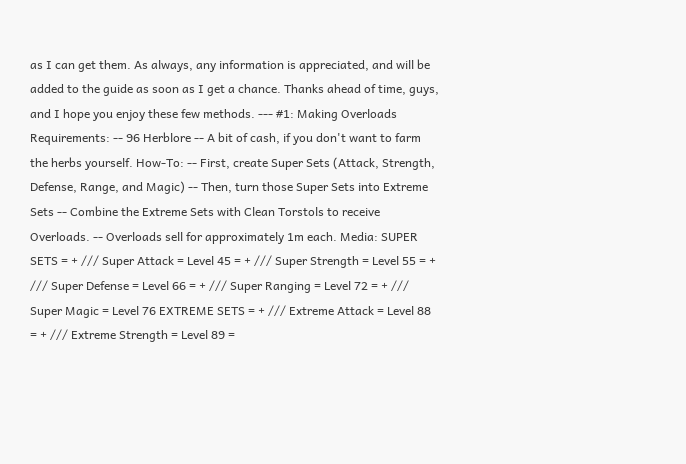as I can get them. As always, any information is appreciated, and will be added to the guide as soon as I get a chance. Thanks ahead of time, guys, and I hope you enjoy these few methods. --- #1: Making Overloads Requirements: -- 96 Herblore -- A bit of cash, if you don't want to farm the herbs yourself. How-To: -- First, create Super Sets (Attack, Strength, Defense, Range, and Magic) -- Then, turn those Super Sets into Extreme Sets -- Combine the Extreme Sets with Clean Torstols to receive Overloads. -- Overloads sell for approximately 1m each. Media: SUPER SETS = + /// Super Attack = Level 45 = + /// Super Strength = Level 55 = + /// Super Defense = Level 66 = + /// Super Ranging = Level 72 = + /// Super Magic = Level 76 EXTREME SETS = + /// Extreme Attack = Level 88 = + /// Extreme Strength = Level 89 =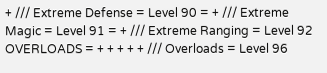+ /// Extreme Defense = Level 90 = + /// Extreme Magic = Level 91 = + /// Extreme Ranging = Level 92 OVERLOADS = + + + + + /// Overloads = Level 96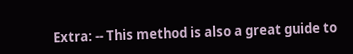Extra: -- This method is also a great guide to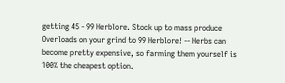getting 45 - 99 Herblore. Stock up to mass produce Overloads on your grind to 99 Herblore! -- Herbs can become pretty expensive, so farming them yourself is 100% the cheapest option.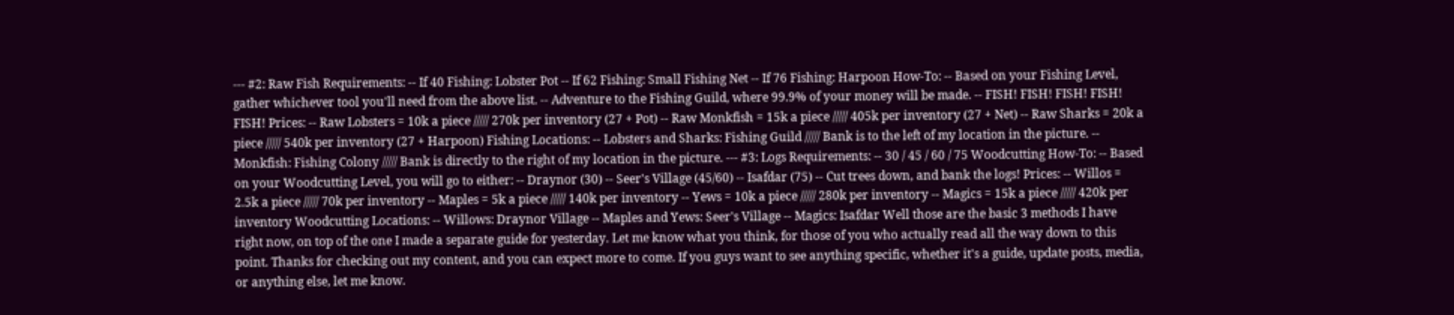--- #2: Raw Fish Requirements: -- If 40 Fishing: Lobster Pot -- If 62 Fishing: Small Fishing Net -- If 76 Fishing: Harpoon How-To: -- Based on your Fishing Level, gather whichever tool you'll need from the above list. -- Adventure to the Fishing Guild, where 99.9% of your money will be made. -- FISH! FISH! FISH! FISH! FISH! Prices: -- Raw Lobsters = 10k a piece ///// 270k per inventory (27 + Pot) -- Raw Monkfish = 15k a piece ///// 405k per inventory (27 + Net) -- Raw Sharks = 20k a piece ///// 540k per inventory (27 + Harpoon) Fishing Locations: -- Lobsters and Sharks: Fishing Guild ///// Bank is to the left of my location in the picture. -- Monkfish: Fishing Colony ///// Bank is directly to the right of my location in the picture. --- #3: Logs Requirements: -- 30 / 45 / 60 / 75 Woodcutting How-To: -- Based on your Woodcutting Level, you will go to either: -- Draynor (30) -- Seer's Village (45/60) -- Isafdar (75) -- Cut trees down, and bank the logs! Prices: -- Willos = 2.5k a piece ///// 70k per inventory -- Maples = 5k a piece ///// 140k per inventory -- Yews = 10k a piece ///// 280k per inventory -- Magics = 15k a piece ///// 420k per inventory Woodcutting Locations: -- Willows: Draynor Village -- Maples and Yews: Seer's Village -- Magics: Isafdar Well those are the basic 3 methods I have right now, on top of the one I made a separate guide for yesterday. Let me know what you think, for those of you who actually read all the way down to this point. Thanks for checking out my content, and you can expect more to come. If you guys want to see anything specific, whether it's a guide, update posts, media, or anything else, let me know.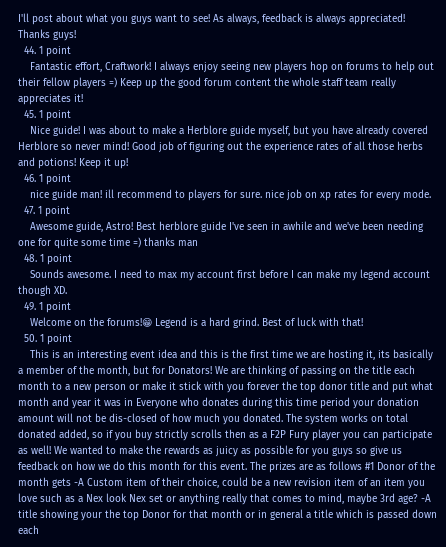I'll post about what you guys want to see! As always, feedback is always appreciated! Thanks guys!
  44. 1 point
    Fantastic effort, Craftwork! I always enjoy seeing new players hop on forums to help out their fellow players =) Keep up the good forum content the whole staff team really appreciates it!
  45. 1 point
    Nice guide! I was about to make a Herblore guide myself, but you have already covered Herblore so never mind! Good job of figuring out the experience rates of all those herbs and potions! Keep it up!
  46. 1 point
    nice guide man! ill recommend to players for sure. nice job on xp rates for every mode.
  47. 1 point
    Awesome guide, Astro! Best herblore guide I've seen in awhile and we've been needing one for quite some time =) thanks man
  48. 1 point
    Sounds awesome. I need to max my account first before I can make my legend account though XD.
  49. 1 point
    Welcome on the forums!😁 Legend is a hard grind. Best of luck with that!
  50. 1 point
    This is an interesting event idea and this is the first time we are hosting it, its basically a member of the month, but for Donators! We are thinking of passing on the title each month to a new person or make it stick with you forever the top donor title and put what month and year it was in Everyone who donates during this time period your donation amount will not be dis-closed of how much you donated. The system works on total donated added, so if you buy strictly scrolls then as a F2P Fury player you can participate as well! We wanted to make the rewards as juicy as possible for you guys so give us feedback on how we do this month for this event. The prizes are as follows #1 Donor of the month gets -A Custom item of their choice, could be a new revision item of an item you love such as a Nex look Nex set or anything really that comes to mind, maybe 3rd age? -A title showing your the top Donor for that month or in general a title which is passed down each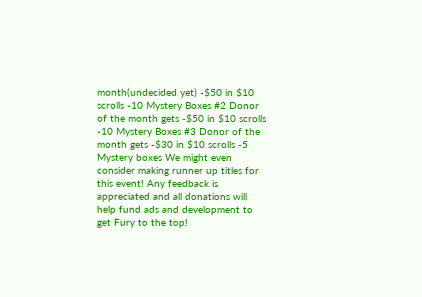month(undecided yet) -$50 in $10 scrolls -10 Mystery Boxes #2 Donor of the month gets -$50 in $10 scrolls -10 Mystery Boxes #3 Donor of the month gets -$30 in $10 scrolls -5 Mystery boxes We might even consider making runner up titles for this event! Any feedback is appreciated and all donations will help fund ads and development to get Fury to the top!